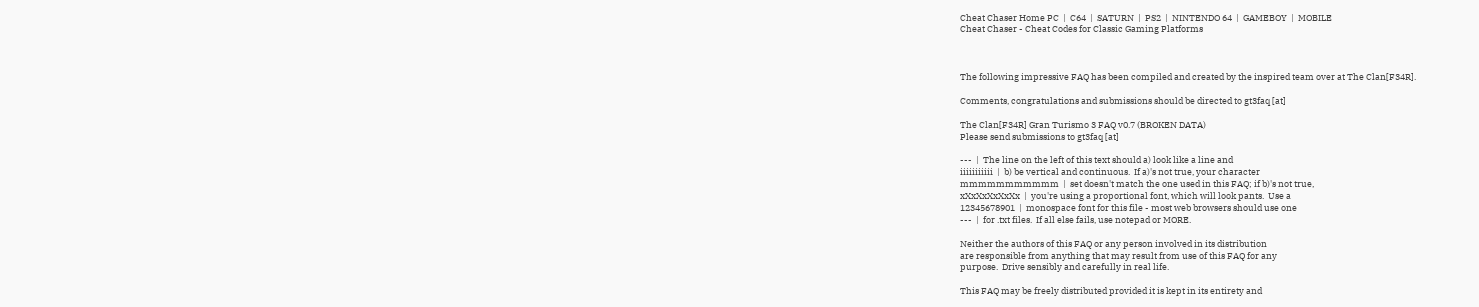Cheat Chaser Home PC  |  C64  |  SATURN  |  PS2  |  NINTENDO 64  |  GAMEBOY  |  MOBILE
Cheat Chaser - Cheat Codes for Classic Gaming Platforms



The following impressive FAQ has been compiled and created by the inspired team over at The Clan[F34R].

Comments, congratulations and submissions should be directed to gt3faq [at]

The Clan[F34R] Gran Turismo 3 FAQ v0.7 (BROKEN DATA)
Please send submissions to gt3faq [at]

---  |  The line on the left of this text should a) look like a line and
iiiiiiiiiii  |  b) be vertical and continuous.  If a)'s not true, your character
mmmmmmmmmmm  |  set doesn't match the one used in this FAQ; if b)'s not true,
xXxXxXxXxXx  |  you're using a proportional font, which will look pants.  Use a
12345678901  |  monospace font for this file - most web browsers should use one
---  |  for .txt files.  If all else fails, use notepad or MORE.

Neither the authors of this FAQ or any person involved in its distribution
are responsible from anything that may result from use of this FAQ for any
purpose.  Drive sensibly and carefully in real life.

This FAQ may be freely distributed provided it is kept in its entirety and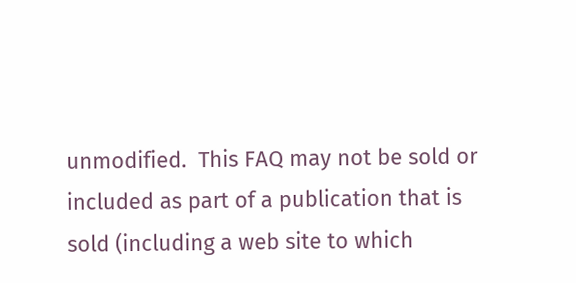unmodified.  This FAQ may not be sold or included as part of a publication that is
sold (including a web site to which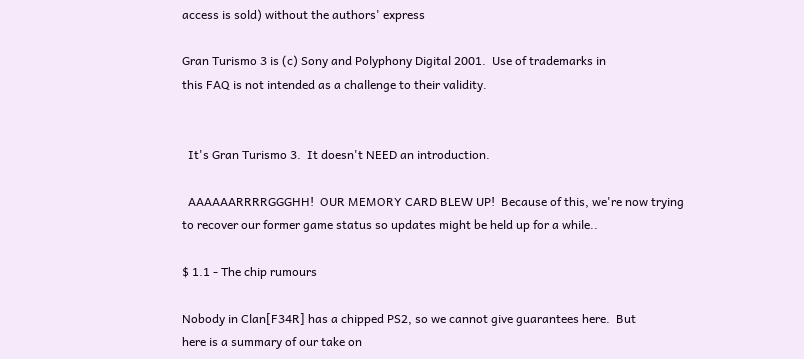access is sold) without the authors' express

Gran Turismo 3 is (c) Sony and Polyphony Digital 2001.  Use of trademarks in
this FAQ is not intended as a challenge to their validity.


  It's Gran Turismo 3.  It doesn't NEED an introduction.

  AAAAAARRRRGGGHH!  OUR MEMORY CARD BLEW UP!  Because of this, we're now trying
to recover our former game status so updates might be held up for a while..

$ 1.1 - The chip rumours

Nobody in Clan[F34R] has a chipped PS2, so we cannot give guarantees here.  But
here is a summary of our take on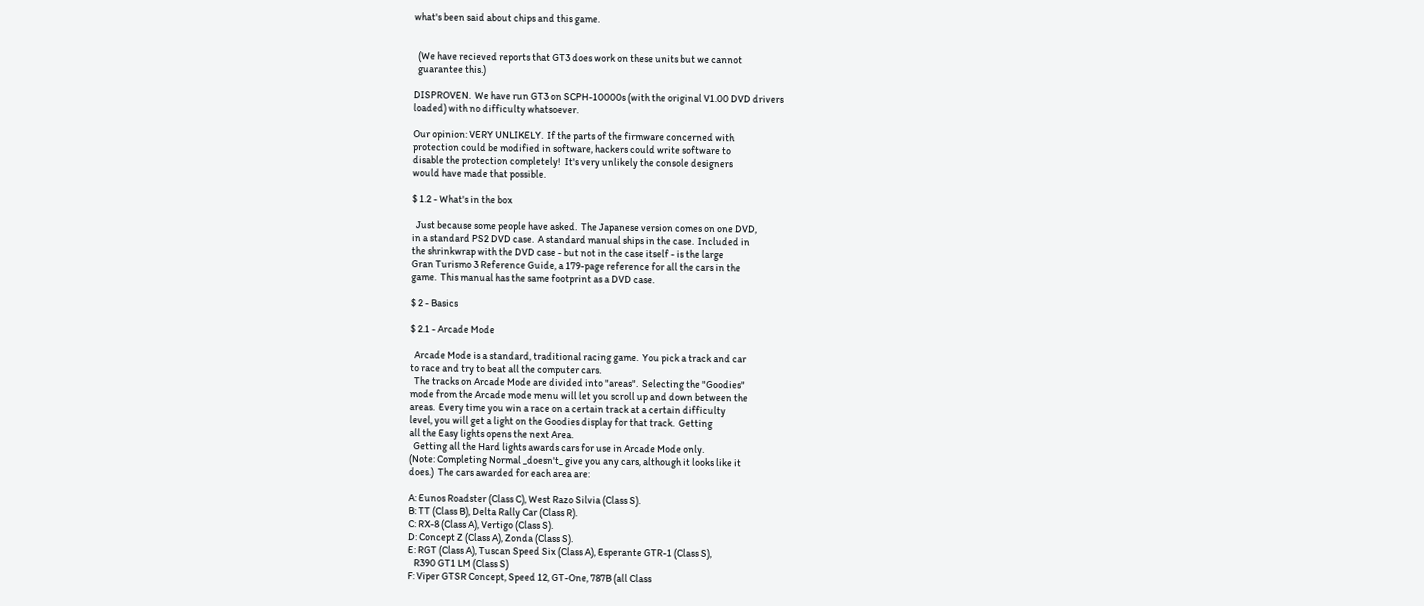what's been said about chips and this game.


  (We have recieved reports that GT3 does work on these units but we cannot
  guarantee this.)

DISPROVEN.  We have run GT3 on SCPH-10000s (with the original V1.00 DVD drivers
loaded) with no difficulty whatsoever.

Our opinion: VERY UNLIKELY.  If the parts of the firmware concerned with
protection could be modified in software, hackers could write software to
disable the protection completely!  It's very unlikely the console designers
would have made that possible.

$ 1.2 - What's in the box

  Just because some people have asked.  The Japanese version comes on one DVD,
in a standard PS2 DVD case.  A standard manual ships in the case.  Included in
the shrinkwrap with the DVD case - but not in the case itself - is the large
Gran Turismo 3 Reference Guide, a 179-page reference for all the cars in the
game.  This manual has the same footprint as a DVD case.

$ 2 - Basics

$ 2.1 - Arcade Mode

  Arcade Mode is a standard, traditional racing game.  You pick a track and car
to race and try to beat all the computer cars.
  The tracks on Arcade Mode are divided into "areas".  Selecting the "Goodies"
mode from the Arcade mode menu will let you scroll up and down between the
areas.  Every time you win a race on a certain track at a certain difficulty
level, you will get a light on the Goodies display for that track.  Getting
all the Easy lights opens the next Area.
  Getting all the Hard lights awards cars for use in Arcade Mode only.
(Note: Completing Normal _doesn't_ give you any cars, although it looks like it
does.)  The cars awarded for each area are:

A: Eunos Roadster (Class C), West Razo Silvia (Class S).
B: TT (Class B), Delta Rally Car (Class R).
C: RX-8 (Class A), Vertigo (Class S).
D: Concept Z (Class A), Zonda (Class S).
E: RGT (Class A), Tuscan Speed Six (Class A), Esperante GTR-1 (Class S),
   R390 GT1 LM (Class S)
F: Viper GTSR Concept, Speed 12, GT-One, 787B (all Class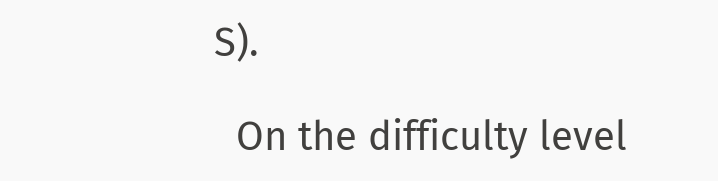S).

  On the difficulty level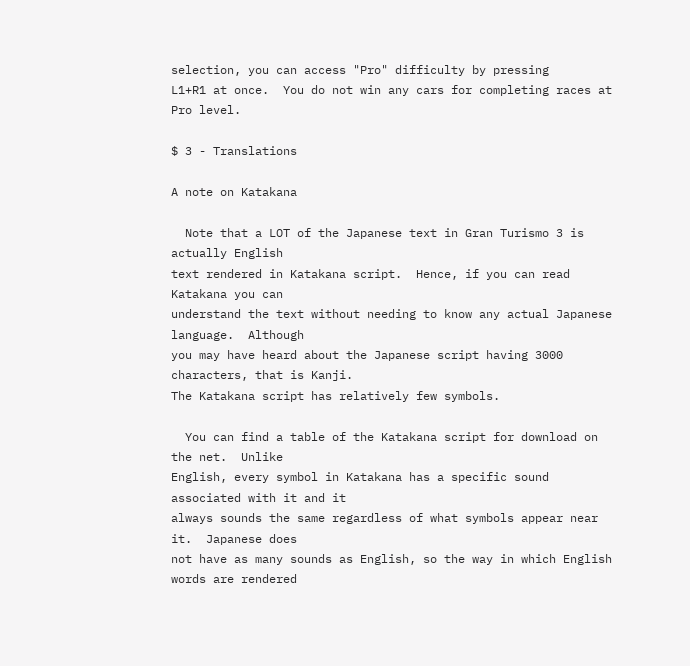selection, you can access "Pro" difficulty by pressing
L1+R1 at once.  You do not win any cars for completing races at Pro level.

$ 3 - Translations

A note on Katakana

  Note that a LOT of the Japanese text in Gran Turismo 3 is actually English
text rendered in Katakana script.  Hence, if you can read Katakana you can
understand the text without needing to know any actual Japanese language.  Although
you may have heard about the Japanese script having 3000 characters, that is Kanji.
The Katakana script has relatively few symbols.

  You can find a table of the Katakana script for download on the net.  Unlike
English, every symbol in Katakana has a specific sound associated with it and it
always sounds the same regardless of what symbols appear near it.  Japanese does
not have as many sounds as English, so the way in which English words are rendered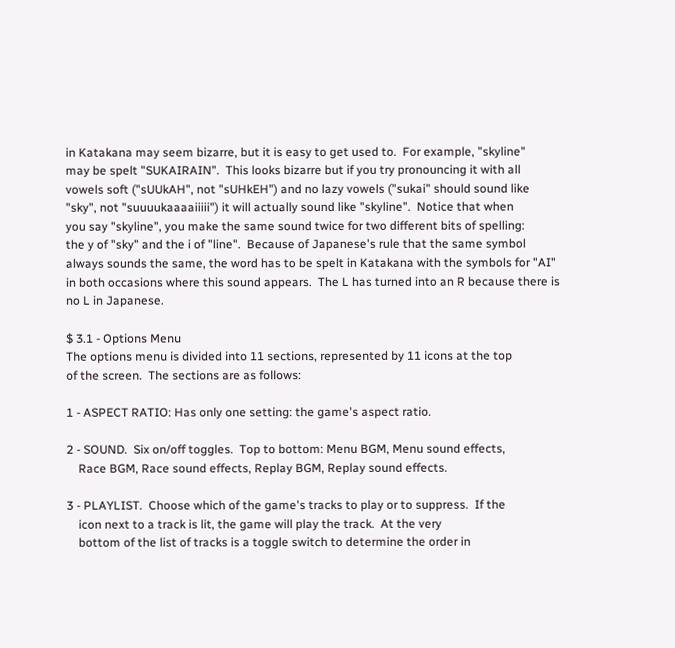in Katakana may seem bizarre, but it is easy to get used to.  For example, "skyline"
may be spelt "SUKAIRAIN".  This looks bizarre but if you try pronouncing it with all
vowels soft ("sUUkAH", not "sUHkEH") and no lazy vowels ("sukai" should sound like
"sky", not "suuuukaaaaiiiii") it will actually sound like "skyline".  Notice that when
you say "skyline", you make the same sound twice for two different bits of spelling:
the y of "sky" and the i of "line".  Because of Japanese's rule that the same symbol
always sounds the same, the word has to be spelt in Katakana with the symbols for "AI"
in both occasions where this sound appears.  The L has turned into an R because there is
no L in Japanese.

$ 3.1 - Options Menu
The options menu is divided into 11 sections, represented by 11 icons at the top
of the screen.  The sections are as follows:

1 - ASPECT RATIO: Has only one setting: the game's aspect ratio.

2 - SOUND.  Six on/off toggles.  Top to bottom: Menu BGM, Menu sound effects,
    Race BGM, Race sound effects, Replay BGM, Replay sound effects.

3 - PLAYLIST.  Choose which of the game's tracks to play or to suppress.  If the
    icon next to a track is lit, the game will play the track.  At the very
    bottom of the list of tracks is a toggle switch to determine the order in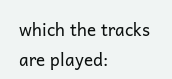which the tracks are played: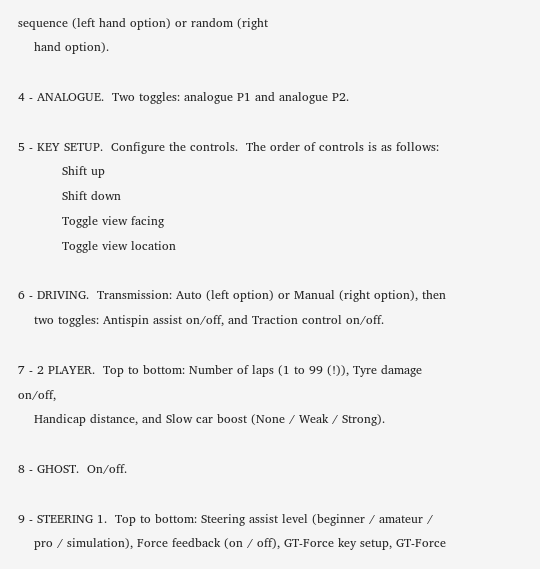sequence (left hand option) or random (right
    hand option).

4 - ANALOGUE.  Two toggles: analogue P1 and analogue P2.

5 - KEY SETUP.  Configure the controls.  The order of controls is as follows:
           Shift up
           Shift down
           Toggle view facing
           Toggle view location

6 - DRIVING.  Transmission: Auto (left option) or Manual (right option), then
    two toggles: Antispin assist on/off, and Traction control on/off.

7 - 2 PLAYER.  Top to bottom: Number of laps (1 to 99 (!)), Tyre damage on/off,
    Handicap distance, and Slow car boost (None / Weak / Strong).

8 - GHOST.  On/off.

9 - STEERING 1.  Top to bottom: Steering assist level (beginner / amateur /
    pro / simulation), Force feedback (on / off), GT-Force key setup, GT-Force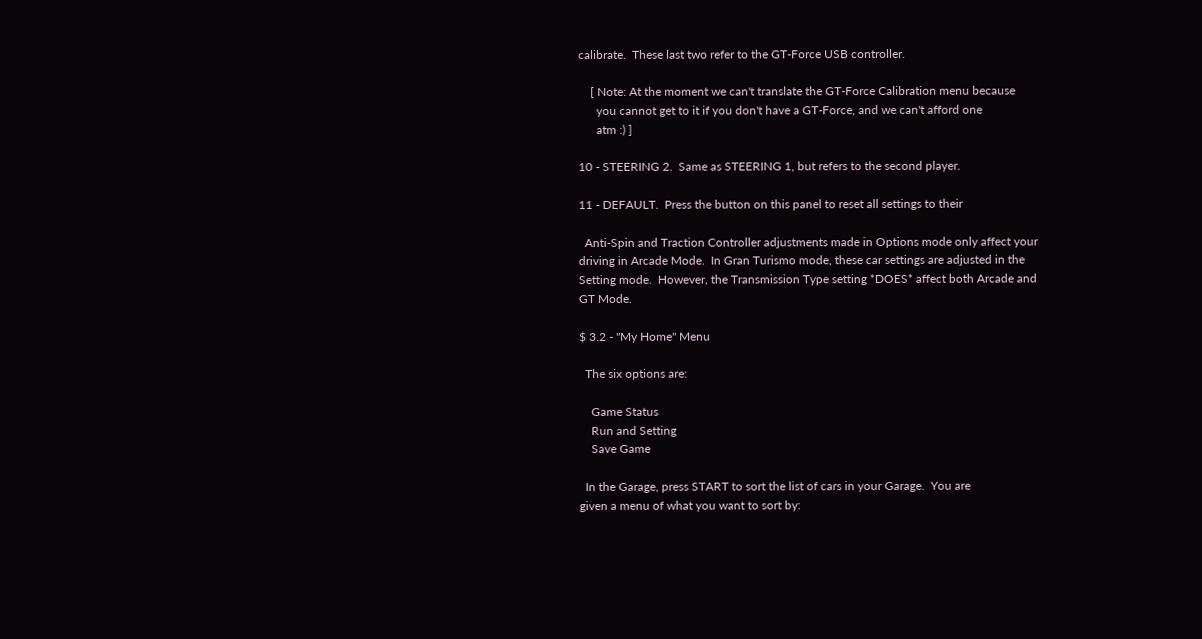calibrate.  These last two refer to the GT-Force USB controller.

    [ Note: At the moment we can't translate the GT-Force Calibration menu because
      you cannot get to it if you don't have a GT-Force, and we can't afford one
      atm :) ]

10 - STEERING 2.  Same as STEERING 1, but refers to the second player.

11 - DEFAULT.  Press the button on this panel to reset all settings to their

  Anti-Spin and Traction Controller adjustments made in Options mode only affect your
driving in Arcade Mode.  In Gran Turismo mode, these car settings are adjusted in the
Setting mode.  However, the Transmission Type setting *DOES* affect both Arcade and
GT Mode.

$ 3.2 - "My Home" Menu

  The six options are:

    Game Status
    Run and Setting
    Save Game

  In the Garage, press START to sort the list of cars in your Garage.  You are
given a menu of what you want to sort by: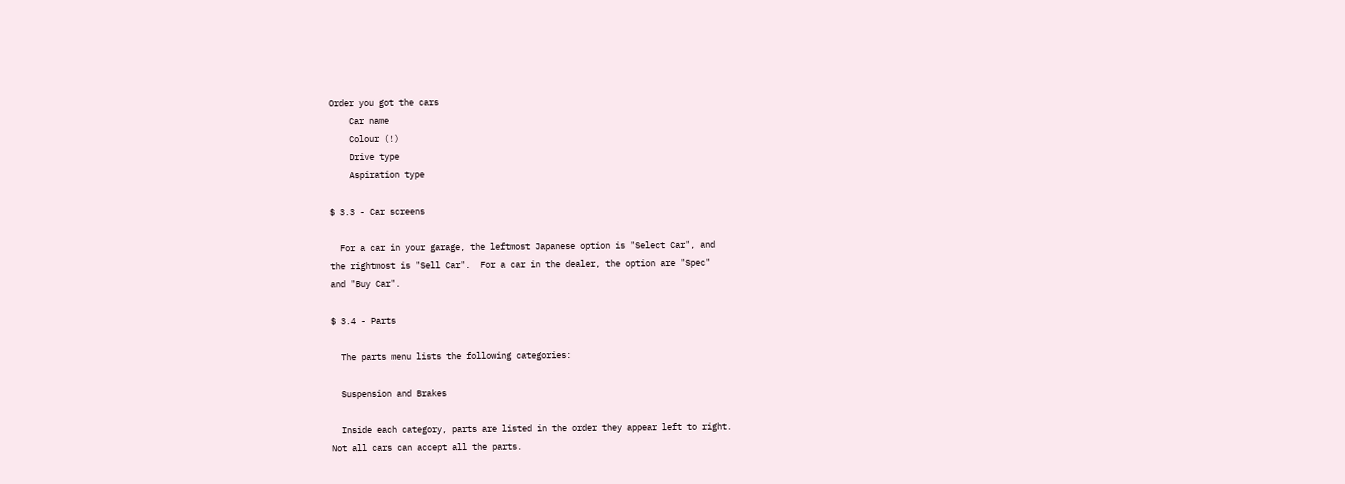Order you got the cars
    Car name
    Colour (!)
    Drive type
    Aspiration type

$ 3.3 - Car screens

  For a car in your garage, the leftmost Japanese option is "Select Car", and
the rightmost is "Sell Car".  For a car in the dealer, the option are "Spec"
and "Buy Car".

$ 3.4 - Parts

  The parts menu lists the following categories:

  Suspension and Brakes

  Inside each category, parts are listed in the order they appear left to right.
Not all cars can accept all the parts.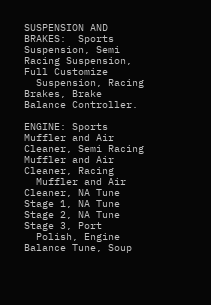SUSPENSION AND BRAKES:  Sports Suspension, Semi Racing Suspension, Full Customize
  Suspension, Racing Brakes, Brake Balance Controller.

ENGINE: Sports Muffler and Air Cleaner, Semi Racing Muffler and Air Cleaner, Racing
  Muffler and Air Cleaner, NA Tune Stage 1, NA Tune Stage 2, NA Tune Stage 3, Port
  Polish, Engine Balance Tune, Soup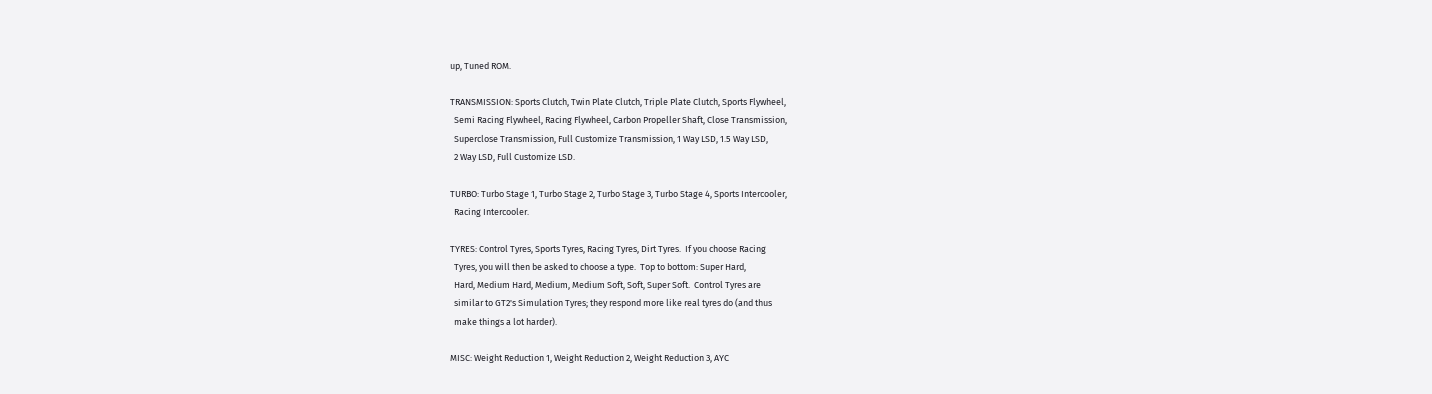up, Tuned ROM.

TRANSMISSION: Sports Clutch, Twin Plate Clutch, Triple Plate Clutch, Sports Flywheel,
  Semi Racing Flywheel, Racing Flywheel, Carbon Propeller Shaft, Close Transmission,
  Superclose Transmission, Full Customize Transmission, 1 Way LSD, 1.5 Way LSD,
  2 Way LSD, Full Customize LSD.

TURBO: Turbo Stage 1, Turbo Stage 2, Turbo Stage 3, Turbo Stage 4, Sports Intercooler,
  Racing Intercooler.

TYRES: Control Tyres, Sports Tyres, Racing Tyres, Dirt Tyres.  If you choose Racing
  Tyres, you will then be asked to choose a type.  Top to bottom: Super Hard,
  Hard, Medium Hard, Medium, Medium Soft, Soft, Super Soft.  Control Tyres are
  similar to GT2's Simulation Tyres; they respond more like real tyres do (and thus
  make things a lot harder).

MISC: Weight Reduction 1, Weight Reduction 2, Weight Reduction 3, AYC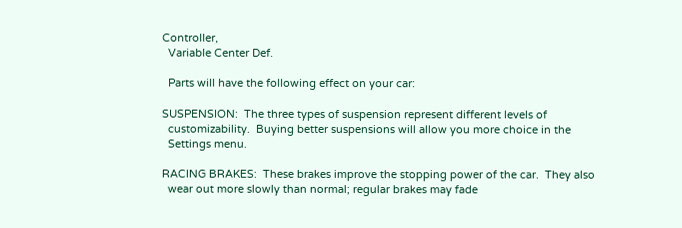Controller,
  Variable Center Def.

  Parts will have the following effect on your car:

SUSPENSION:  The three types of suspension represent different levels of
  customizability.  Buying better suspensions will allow you more choice in the
  Settings menu.

RACING BRAKES:  These brakes improve the stopping power of the car.  They also
  wear out more slowly than normal; regular brakes may fade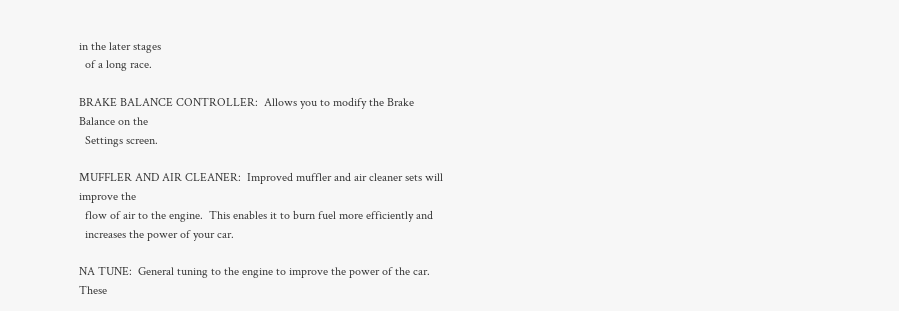in the later stages
  of a long race.

BRAKE BALANCE CONTROLLER:  Allows you to modify the Brake Balance on the
  Settings screen.

MUFFLER AND AIR CLEANER:  Improved muffler and air cleaner sets will improve the
  flow of air to the engine.  This enables it to burn fuel more efficiently and
  increases the power of your car.

NA TUNE:  General tuning to the engine to improve the power of the car.  These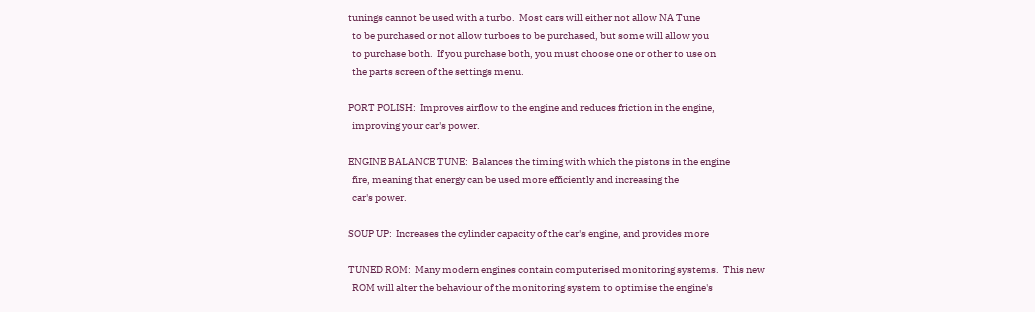tunings cannot be used with a turbo.  Most cars will either not allow NA Tune
  to be purchased or not allow turboes to be purchased, but some will allow you
  to purchase both.  If you purchase both, you must choose one or other to use on
  the parts screen of the settings menu.

PORT POLISH:  Improves airflow to the engine and reduces friction in the engine,
  improving your car's power.

ENGINE BALANCE TUNE:  Balances the timing with which the pistons in the engine
  fire, meaning that energy can be used more efficiently and increasing the
  car's power.

SOUP UP:  Increases the cylinder capacity of the car's engine, and provides more

TUNED ROM:  Many modern engines contain computerised monitoring systems.  This new
  ROM will alter the behaviour of the monitoring system to optimise the engine's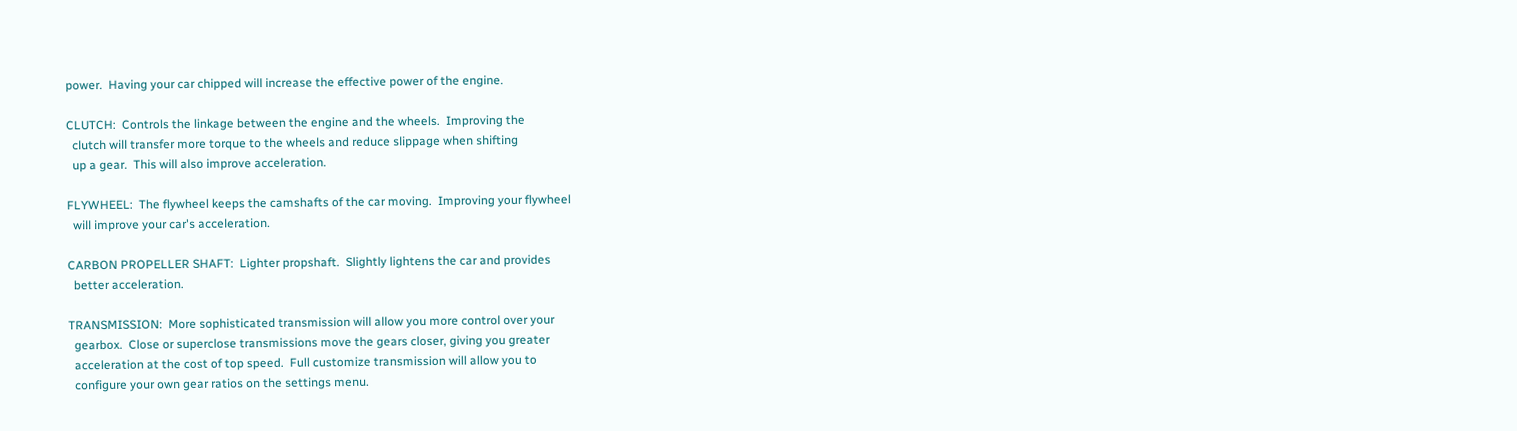power.  Having your car chipped will increase the effective power of the engine.

CLUTCH:  Controls the linkage between the engine and the wheels.  Improving the
  clutch will transfer more torque to the wheels and reduce slippage when shifting
  up a gear.  This will also improve acceleration.

FLYWHEEL:  The flywheel keeps the camshafts of the car moving.  Improving your flywheel
  will improve your car's acceleration.

CARBON PROPELLER SHAFT:  Lighter propshaft.  Slightly lightens the car and provides
  better acceleration.

TRANSMISSION:  More sophisticated transmission will allow you more control over your
  gearbox.  Close or superclose transmissions move the gears closer, giving you greater
  acceleration at the cost of top speed.  Full customize transmission will allow you to
  configure your own gear ratios on the settings menu.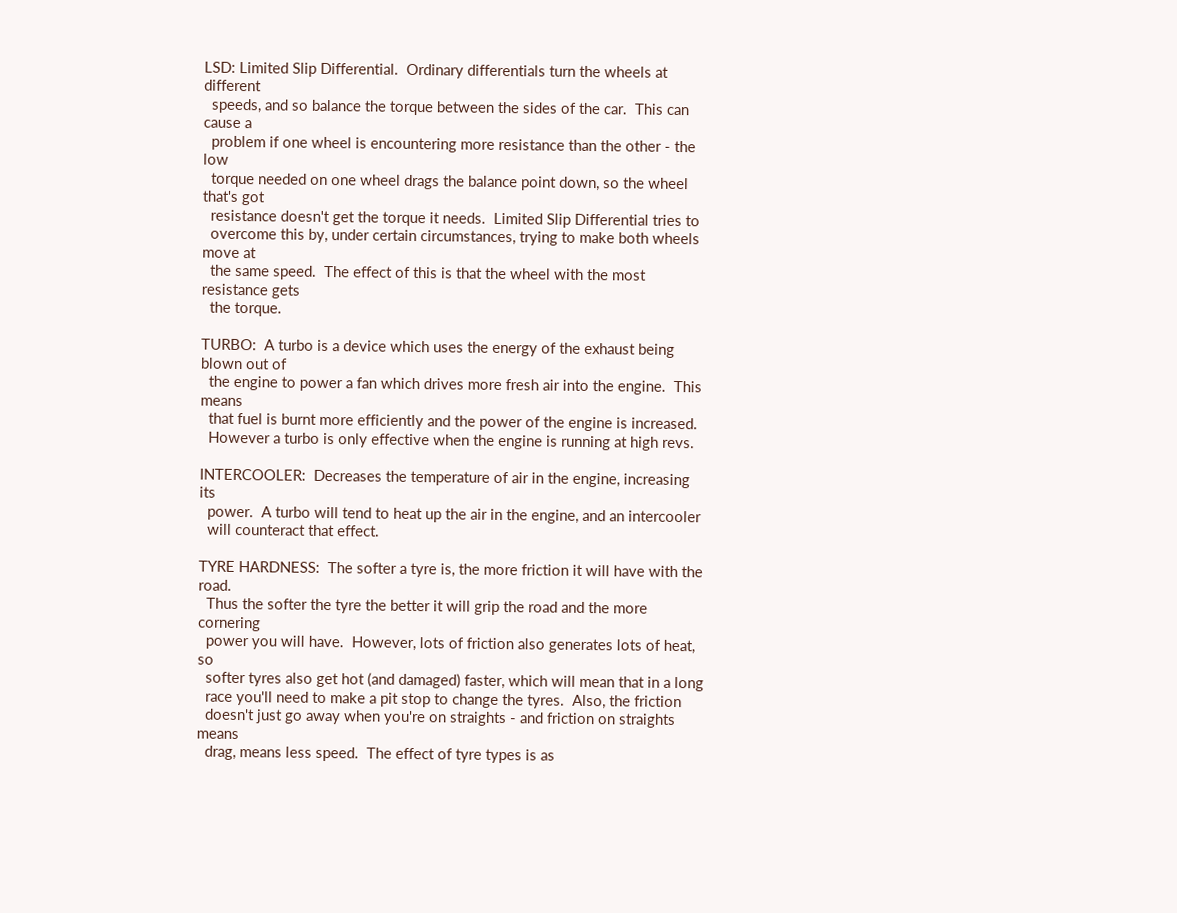LSD: Limited Slip Differential.  Ordinary differentials turn the wheels at different
  speeds, and so balance the torque between the sides of the car.  This can cause a
  problem if one wheel is encountering more resistance than the other - the low
  torque needed on one wheel drags the balance point down, so the wheel that's got
  resistance doesn't get the torque it needs.  Limited Slip Differential tries to
  overcome this by, under certain circumstances, trying to make both wheels move at
  the same speed.  The effect of this is that the wheel with the most resistance gets
  the torque.

TURBO:  A turbo is a device which uses the energy of the exhaust being blown out of
  the engine to power a fan which drives more fresh air into the engine.  This means
  that fuel is burnt more efficiently and the power of the engine is increased.
  However a turbo is only effective when the engine is running at high revs.

INTERCOOLER:  Decreases the temperature of air in the engine, increasing its
  power.  A turbo will tend to heat up the air in the engine, and an intercooler
  will counteract that effect.

TYRE HARDNESS:  The softer a tyre is, the more friction it will have with the road.
  Thus the softer the tyre the better it will grip the road and the more cornering
  power you will have.  However, lots of friction also generates lots of heat, so
  softer tyres also get hot (and damaged) faster, which will mean that in a long
  race you'll need to make a pit stop to change the tyres.  Also, the friction
  doesn't just go away when you're on straights - and friction on straights means
  drag, means less speed.  The effect of tyre types is as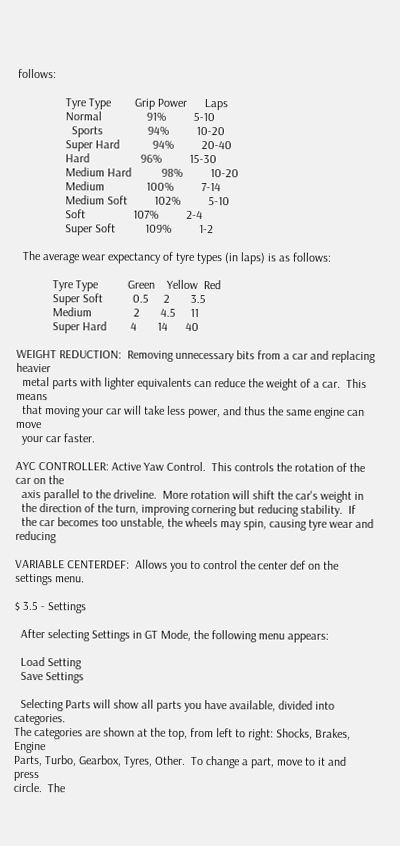follows:

                Tyre Type        Grip Power      Laps
                Normal               91%         5-10
                  Sports               94%         10-20
                Super Hard           94%         20-40
                Hard                 96%         15-30
                Medium Hard          98%         10-20
                Medium              100%         7-14
                Medium Soft         102%         5-10
                Soft                107%         2-4
                Super Soft          109%         1-2

  The average wear expectancy of tyre types (in laps) is as follows:

            Tyre Type          Green    Yellow  Red
            Super Soft          0.5     2       3.5
            Medium              2       4.5     11
            Super Hard        4       14      40

WEIGHT REDUCTION:  Removing unnecessary bits from a car and replacing heavier
  metal parts with lighter equivalents can reduce the weight of a car.  This means
  that moving your car will take less power, and thus the same engine can move
  your car faster.

AYC CONTROLLER: Active Yaw Control.  This controls the rotation of the car on the
  axis parallel to the driveline.  More rotation will shift the car's weight in
  the direction of the turn, improving cornering but reducing stability.  If
  the car becomes too unstable, the wheels may spin, causing tyre wear and reducing

VARIABLE CENTERDEF:  Allows you to control the center def on the settings menu.

$ 3.5 - Settings

  After selecting Settings in GT Mode, the following menu appears:

  Load Setting
  Save Settings

  Selecting Parts will show all parts you have available, divided into categories.
The categories are shown at the top, from left to right: Shocks, Brakes, Engine
Parts, Turbo, Gearbox, Tyres, Other.  To change a part, move to it and press
circle.  The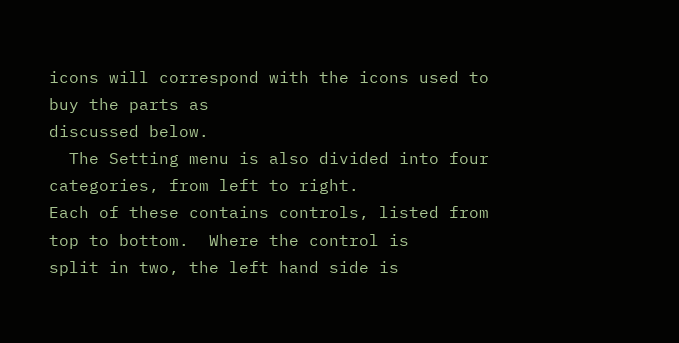icons will correspond with the icons used to buy the parts as
discussed below.
  The Setting menu is also divided into four categories, from left to right.
Each of these contains controls, listed from top to bottom.  Where the control is
split in two, the left hand side is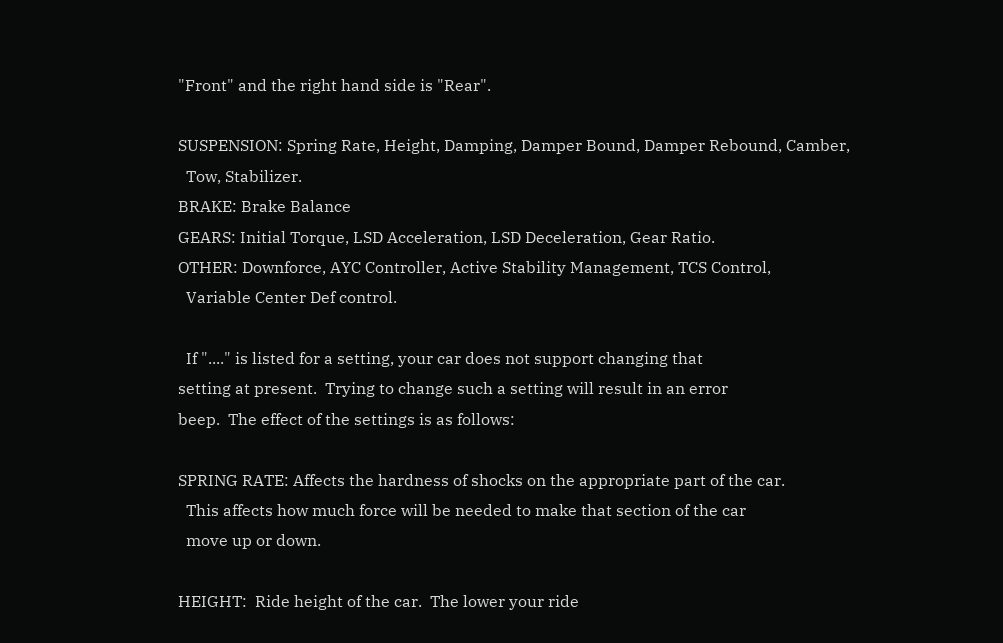"Front" and the right hand side is "Rear".

SUSPENSION: Spring Rate, Height, Damping, Damper Bound, Damper Rebound, Camber,
  Tow, Stabilizer.
BRAKE: Brake Balance
GEARS: Initial Torque, LSD Acceleration, LSD Deceleration, Gear Ratio.
OTHER: Downforce, AYC Controller, Active Stability Management, TCS Control,
  Variable Center Def control.

  If "...." is listed for a setting, your car does not support changing that
setting at present.  Trying to change such a setting will result in an error
beep.  The effect of the settings is as follows:

SPRING RATE: Affects the hardness of shocks on the appropriate part of the car.
  This affects how much force will be needed to make that section of the car
  move up or down.

HEIGHT:  Ride height of the car.  The lower your ride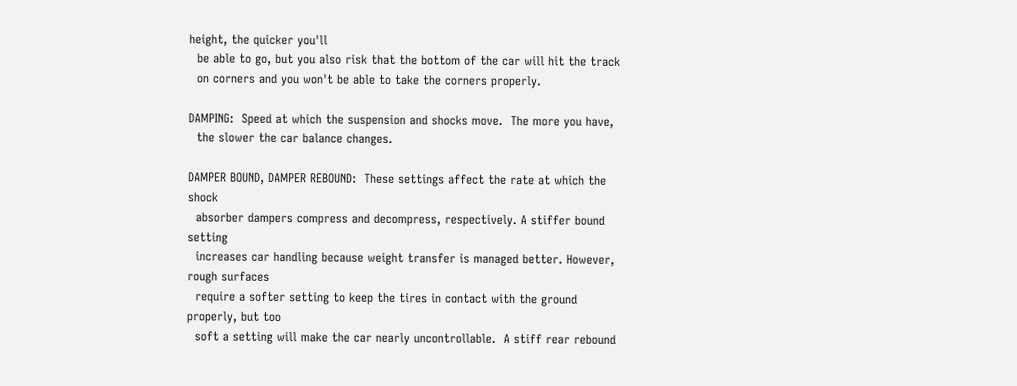height, the quicker you'll
  be able to go, but you also risk that the bottom of the car will hit the track
  on corners and you won't be able to take the corners properly.

DAMPING:  Speed at which the suspension and shocks move.  The more you have,
  the slower the car balance changes.

DAMPER BOUND, DAMPER REBOUND:  These settings affect the rate at which the shock
  absorber dampers compress and decompress, respectively. A stiffer bound setting
  increases car handling because weight transfer is managed better. However, rough surfaces
  require a softer setting to keep the tires in contact with the ground properly, but too
  soft a setting will make the car nearly uncontrollable.  A stiff rear rebound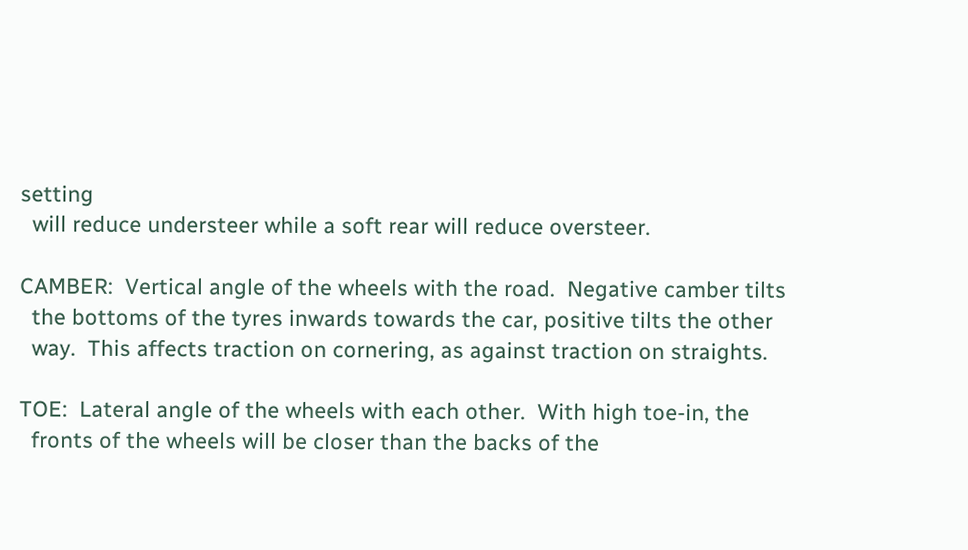setting
  will reduce understeer while a soft rear will reduce oversteer.

CAMBER:  Vertical angle of the wheels with the road.  Negative camber tilts
  the bottoms of the tyres inwards towards the car, positive tilts the other
  way.  This affects traction on cornering, as against traction on straights.

TOE:  Lateral angle of the wheels with each other.  With high toe-in, the
  fronts of the wheels will be closer than the backs of the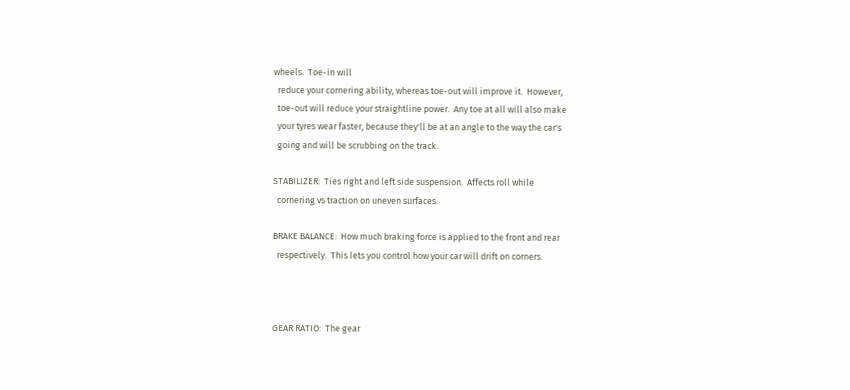wheels.  Toe-in will
  reduce your cornering ability, whereas toe-out will improve it.  However,
  toe-out will reduce your straightline power.  Any toe at all will also make
  your tyres wear faster, because they'll be at an angle to the way the car's
  going and will be scrubbing on the track.

STABILIZER:  Ties right and left side suspension.  Affects roll while
  cornering vs traction on uneven surfaces.

BRAKE BALANCE:  How much braking force is applied to the front and rear
  respectively.  This lets you control how your car will drift on corners.



GEAR RATIO:  The gear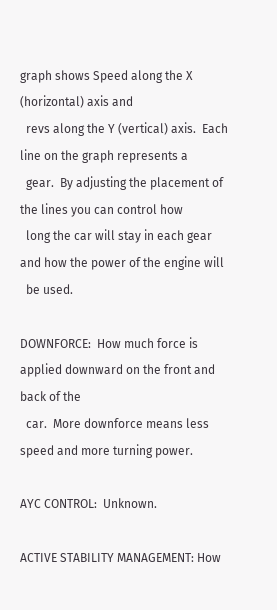graph shows Speed along the X (horizontal) axis and
  revs along the Y (vertical) axis.  Each line on the graph represents a
  gear.  By adjusting the placement of the lines you can control how
  long the car will stay in each gear and how the power of the engine will
  be used.

DOWNFORCE:  How much force is applied downward on the front and back of the
  car.  More downforce means less speed and more turning power.

AYC CONTROL:  Unknown.

ACTIVE STABILITY MANAGEMENT: How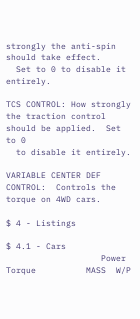strongly the anti-spin should take effect.
  Set to 0 to disable it entirely.

TCS CONTROL: How strongly the traction control should be applied.  Set to 0
  to disable it entirely.

VARIABLE CENTER DEF CONTROL:  Controls the torque on 4WD cars.

$ 4 - Listings

$ 4.1 - Cars
                   Power       Torque          MASS  W/P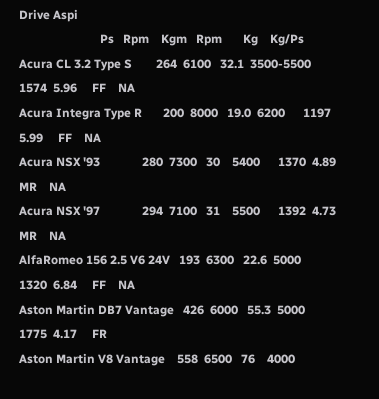Drive Aspi
                           Ps   Rpm    Kgm   Rpm       Kg    Kg/Ps
Acura CL 3.2 Type S        264  6100   32.1  3500-5500 1574  5.96     FF    NA
Acura Integra Type R       200  8000   19.0  6200      1197  5.99     FF    NA
Acura NSX '93              280  7300   30    5400      1370  4.89     MR    NA
Acura NSX '97              294  7100   31    5500      1392  4.73     MR    NA
AlfaRomeo 156 2.5 V6 24V   193  6300   22.6  5000      1320  6.84     FF    NA
Aston Martin DB7 Vantage   426  6000   55.3  5000      1775  4.17     FR
Aston Martin V8 Vantage    558  6500   76    4000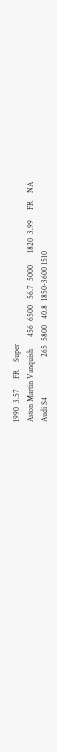1990  3.57     FR    Super
Aston Martin Vanquish      456  6500   56.7  5000      1820  3.99     FR    NA
Audi S4                    265  5800   40.8  1850-3600 1510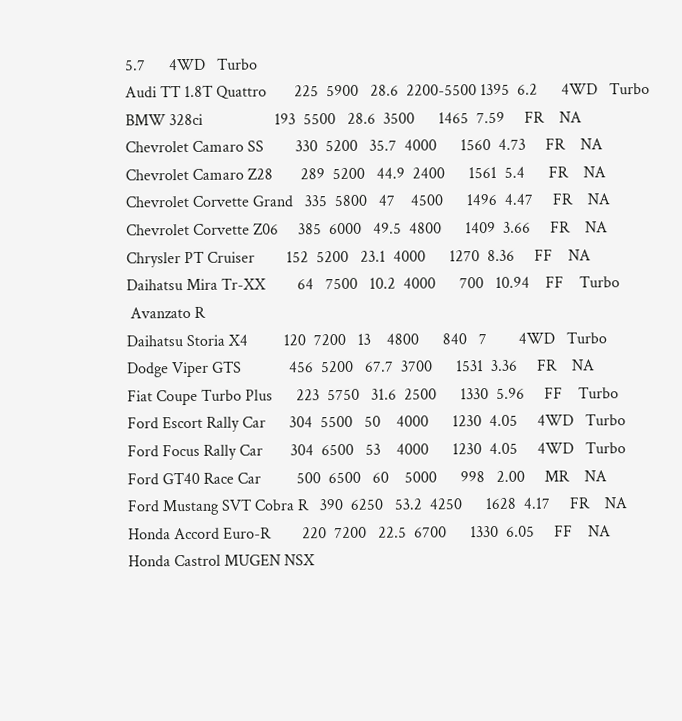5.7      4WD   Turbo
Audi TT 1.8T Quattro       225  5900   28.6  2200-5500 1395  6.2      4WD   Turbo
BMW 328ci                  193  5500   28.6  3500      1465  7.59     FR    NA
Chevrolet Camaro SS        330  5200   35.7  4000      1560  4.73     FR    NA
Chevrolet Camaro Z28       289  5200   44.9  2400      1561  5.4      FR    NA
Chevrolet Corvette Grand   335  5800   47    4500      1496  4.47     FR    NA
Chevrolet Corvette Z06     385  6000   49.5  4800      1409  3.66     FR    NA
Chrysler PT Cruiser        152  5200   23.1  4000      1270  8.36     FF    NA
Daihatsu Mira Tr-XX        64   7500   10.2  4000      700   10.94    FF    Turbo
 Avanzato R
Daihatsu Storia X4         120  7200   13    4800      840   7        4WD   Turbo
Dodge Viper GTS            456  5200   67.7  3700      1531  3.36     FR    NA
Fiat Coupe Turbo Plus      223  5750   31.6  2500      1330  5.96     FF    Turbo
Ford Escort Rally Car      304  5500   50    4000      1230  4.05     4WD   Turbo
Ford Focus Rally Car       304  6500   53    4000      1230  4.05     4WD   Turbo
Ford GT40 Race Car         500  6500   60    5000      998   2.00     MR    NA
Ford Mustang SVT Cobra R   390  6250   53.2  4250      1628  4.17     FR    NA
Honda Accord Euro-R        220  7200   22.5  6700      1330  6.05     FF    NA
Honda Castrol MUGEN NSX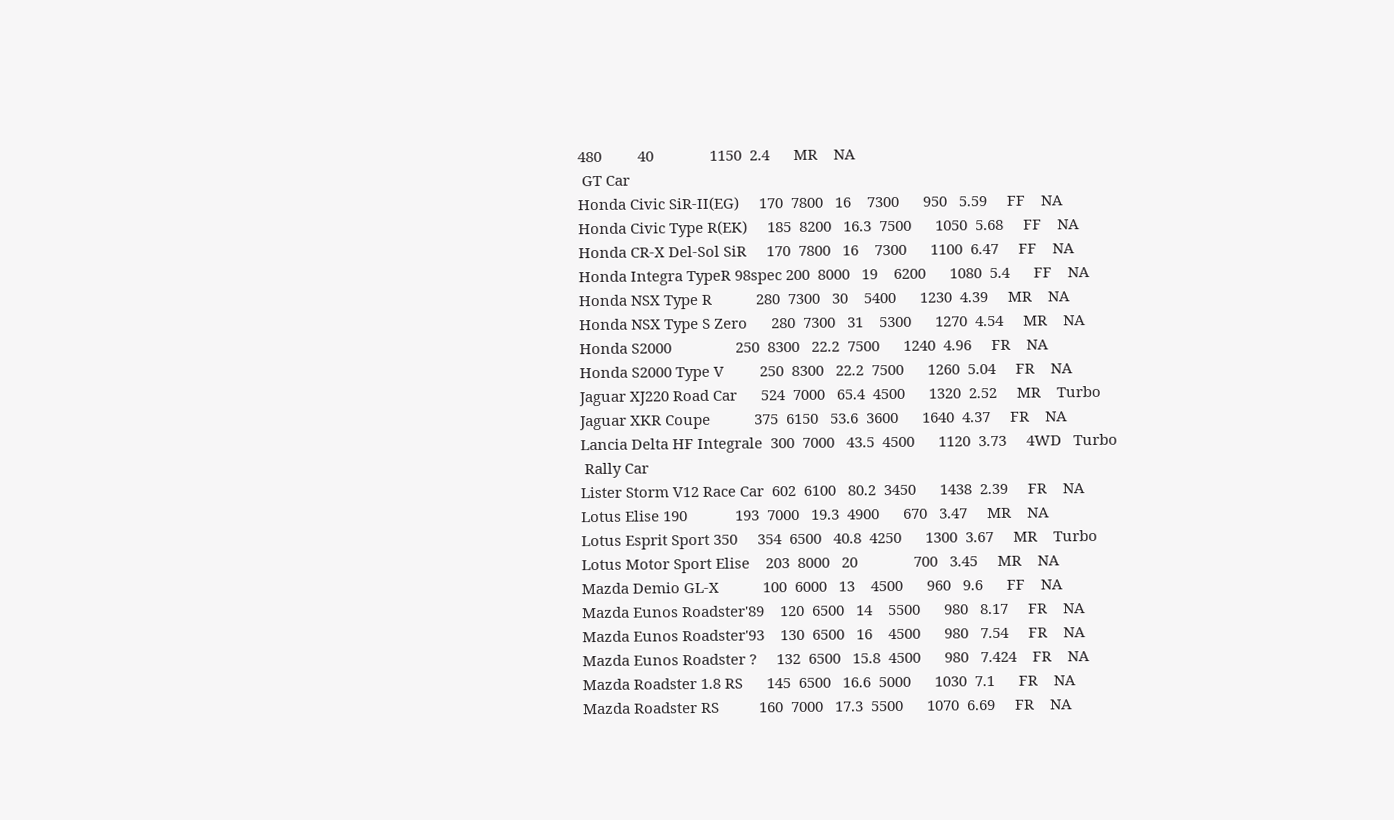480         40              1150  2.4      MR    NA
 GT Car
Honda Civic SiR-II(EG)     170  7800   16    7300      950   5.59     FF    NA
Honda Civic Type R(EK)     185  8200   16.3  7500      1050  5.68     FF    NA
Honda CR-X Del-Sol SiR     170  7800   16    7300      1100  6.47     FF    NA
Honda Integra TypeR 98spec 200  8000   19    6200      1080  5.4      FF    NA
Honda NSX Type R           280  7300   30    5400      1230  4.39     MR    NA
Honda NSX Type S Zero      280  7300   31    5300      1270  4.54     MR    NA
Honda S2000                250  8300   22.2  7500      1240  4.96     FR    NA
Honda S2000 Type V         250  8300   22.2  7500      1260  5.04     FR    NA
Jaguar XJ220 Road Car      524  7000   65.4  4500      1320  2.52     MR    Turbo
Jaguar XKR Coupe           375  6150   53.6  3600      1640  4.37     FR    NA
Lancia Delta HF Integrale  300  7000   43.5  4500      1120  3.73     4WD   Turbo
 Rally Car
Lister Storm V12 Race Car  602  6100   80.2  3450      1438  2.39     FR    NA
Lotus Elise 190            193  7000   19.3  4900      670   3.47     MR    NA
Lotus Esprit Sport 350     354  6500   40.8  4250      1300  3.67     MR    Turbo
Lotus Motor Sport Elise    203  8000   20              700   3.45     MR    NA
Mazda Demio GL-X           100  6000   13    4500      960   9.6      FF    NA
Mazda Eunos Roadster'89    120  6500   14    5500      980   8.17     FR    NA
Mazda Eunos Roadster'93    130  6500   16    4500      980   7.54     FR    NA
Mazda Eunos Roadster ?     132  6500   15.8  4500      980   7.424    FR    NA
Mazda Roadster 1.8 RS      145  6500   16.6  5000      1030  7.1      FR    NA
Mazda Roadster RS          160  7000   17.3  5500      1070  6.69     FR    NA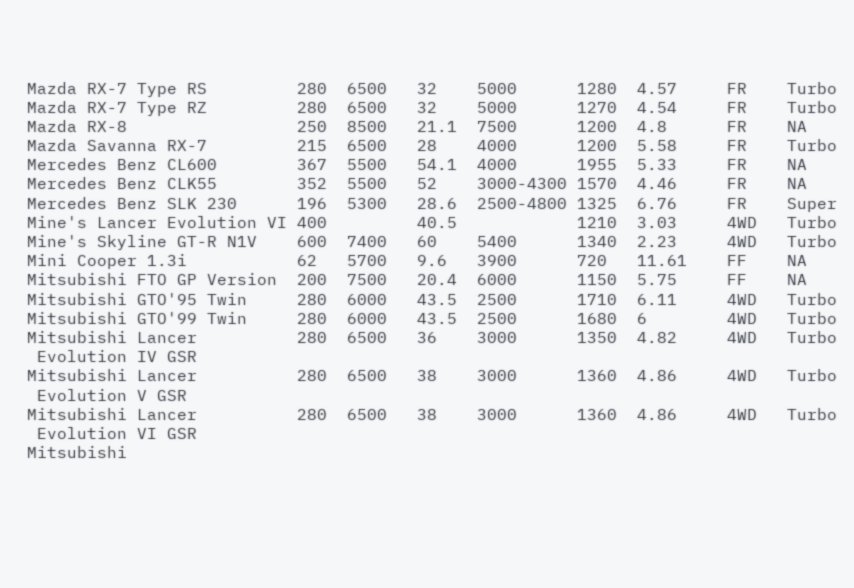Mazda RX-7 Type RS         280  6500   32    5000      1280  4.57     FR    Turbo
Mazda RX-7 Type RZ         280  6500   32    5000      1270  4.54     FR    Turbo
Mazda RX-8                 250  8500   21.1  7500      1200  4.8      FR    NA
Mazda Savanna RX-7         215  6500   28    4000      1200  5.58     FR    Turbo
Mercedes Benz CL600        367  5500   54.1  4000      1955  5.33     FR    NA
Mercedes Benz CLK55        352  5500   52    3000-4300 1570  4.46     FR    NA
Mercedes Benz SLK 230      196  5300   28.6  2500-4800 1325  6.76     FR    Super
Mine's Lancer Evolution VI 400         40.5            1210  3.03     4WD   Turbo
Mine's Skyline GT-R N1V    600  7400   60    5400      1340  2.23     4WD   Turbo
Mini Cooper 1.3i           62   5700   9.6   3900      720   11.61    FF    NA
Mitsubishi FTO GP Version  200  7500   20.4  6000      1150  5.75     FF    NA
Mitsubishi GTO'95 Twin     280  6000   43.5  2500      1710  6.11     4WD   Turbo
Mitsubishi GTO'99 Twin     280  6000   43.5  2500      1680  6        4WD   Turbo
Mitsubishi Lancer          280  6500   36    3000      1350  4.82     4WD   Turbo
 Evolution IV GSR
Mitsubishi Lancer          280  6500   38    3000      1360  4.86     4WD   Turbo
 Evolution V GSR
Mitsubishi Lancer          280  6500   38    3000      1360  4.86     4WD   Turbo
 Evolution VI GSR
Mitsubishi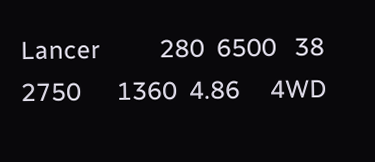Lancer          280  6500   38    2750      1360  4.86     4WD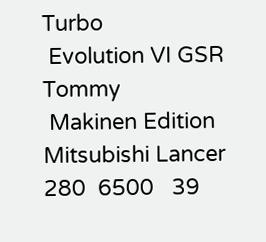Turbo
 Evolution VI GSR Tommy
 Makinen Edition
Mitsubishi Lancer          280  6500   39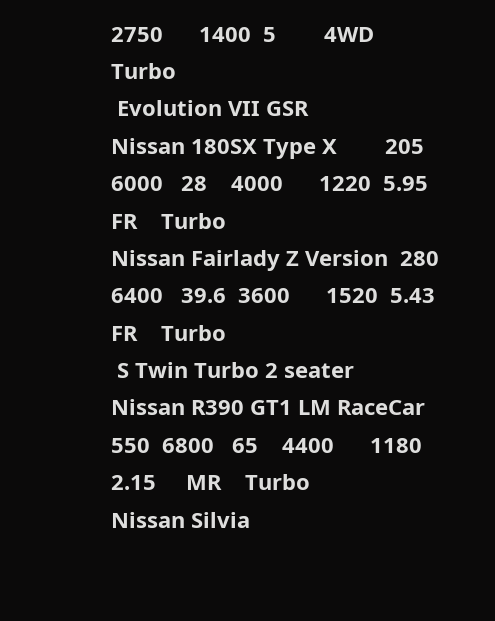2750      1400  5        4WD   Turbo
 Evolution VII GSR
Nissan 180SX Type X        205  6000   28    4000      1220  5.95     FR    Turbo
Nissan Fairlady Z Version  280  6400   39.6  3600      1520  5.43     FR    Turbo
 S Twin Turbo 2 seater
Nissan R390 GT1 LM RaceCar 550  6800   65    4400      1180  2.15     MR    Turbo
Nissan Silvia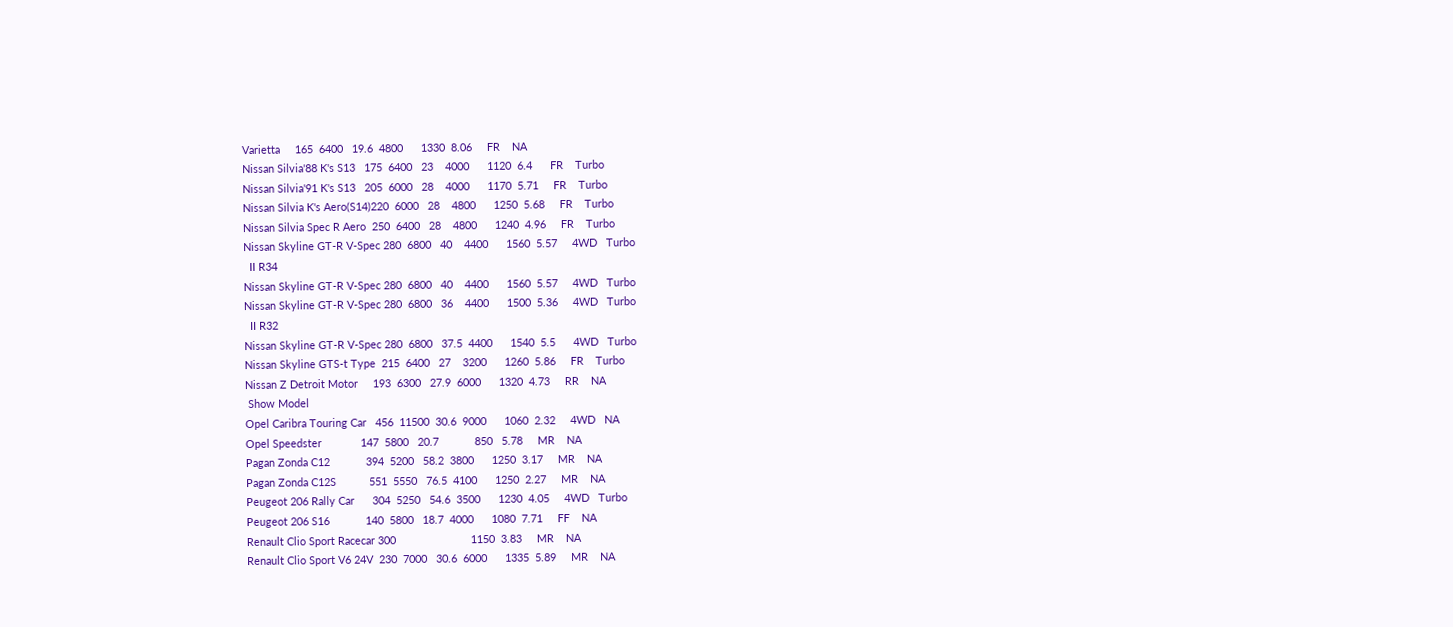Varietta     165  6400   19.6  4800      1330  8.06     FR    NA
Nissan Silvia'88 K's S13   175  6400   23    4000      1120  6.4      FR    Turbo
Nissan Silvia'91 K's S13   205  6000   28    4000      1170  5.71     FR    Turbo
Nissan Silvia K's Aero(S14)220  6000   28    4800      1250  5.68     FR    Turbo
Nissan Silvia Spec R Aero  250  6400   28    4800      1240  4.96     FR    Turbo
Nissan Skyline GT-R V-Spec 280  6800   40    4400      1560  5.57     4WD   Turbo
  II R34
Nissan Skyline GT-R V-Spec 280  6800   40    4400      1560  5.57     4WD   Turbo
Nissan Skyline GT-R V-Spec 280  6800   36    4400      1500  5.36     4WD   Turbo
  II R32
Nissan Skyline GT-R V-Spec 280  6800   37.5  4400      1540  5.5      4WD   Turbo
Nissan Skyline GTS-t Type  215  6400   27    3200      1260  5.86     FR    Turbo
Nissan Z Detroit Motor     193  6300   27.9  6000      1320  4.73     RR    NA
 Show Model
Opel Caribra Touring Car   456  11500  30.6  9000      1060  2.32     4WD   NA
Opel Speedster             147  5800   20.7            850   5.78     MR    NA
Pagan Zonda C12            394  5200   58.2  3800      1250  3.17     MR    NA
Pagan Zonda C12S           551  5550   76.5  4100      1250  2.27     MR    NA
Peugeot 206 Rally Car      304  5250   54.6  3500      1230  4.05     4WD   Turbo
Peugeot 206 S16            140  5800   18.7  4000      1080  7.71     FF    NA
Renault Clio Sport Racecar 300                         1150  3.83     MR    NA
Renault Clio Sport V6 24V  230  7000   30.6  6000      1335  5.89     MR    NA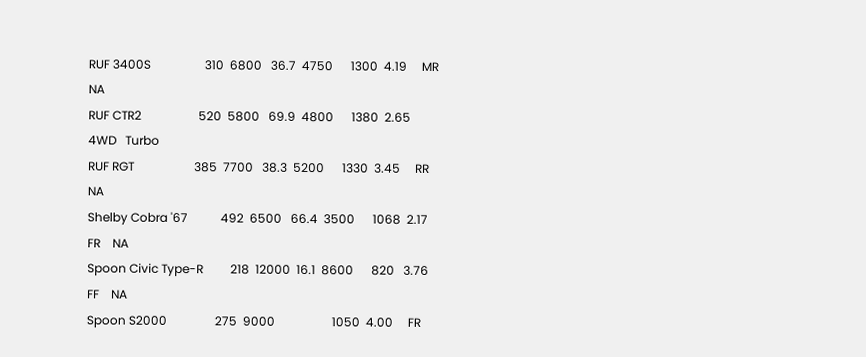RUF 3400S                  310  6800   36.7  4750      1300  4.19     MR    NA
RUF CTR2                   520  5800   69.9  4800      1380  2.65     4WD   Turbo
RUF RGT                    385  7700   38.3  5200      1330  3.45     RR    NA
Shelby Cobra '67           492  6500   66.4  3500      1068  2.17     FR    NA
Spoon Civic Type-R         218  12000  16.1  8600      820   3.76     FF    NA
Spoon S2000                275  9000                   1050  4.00     FR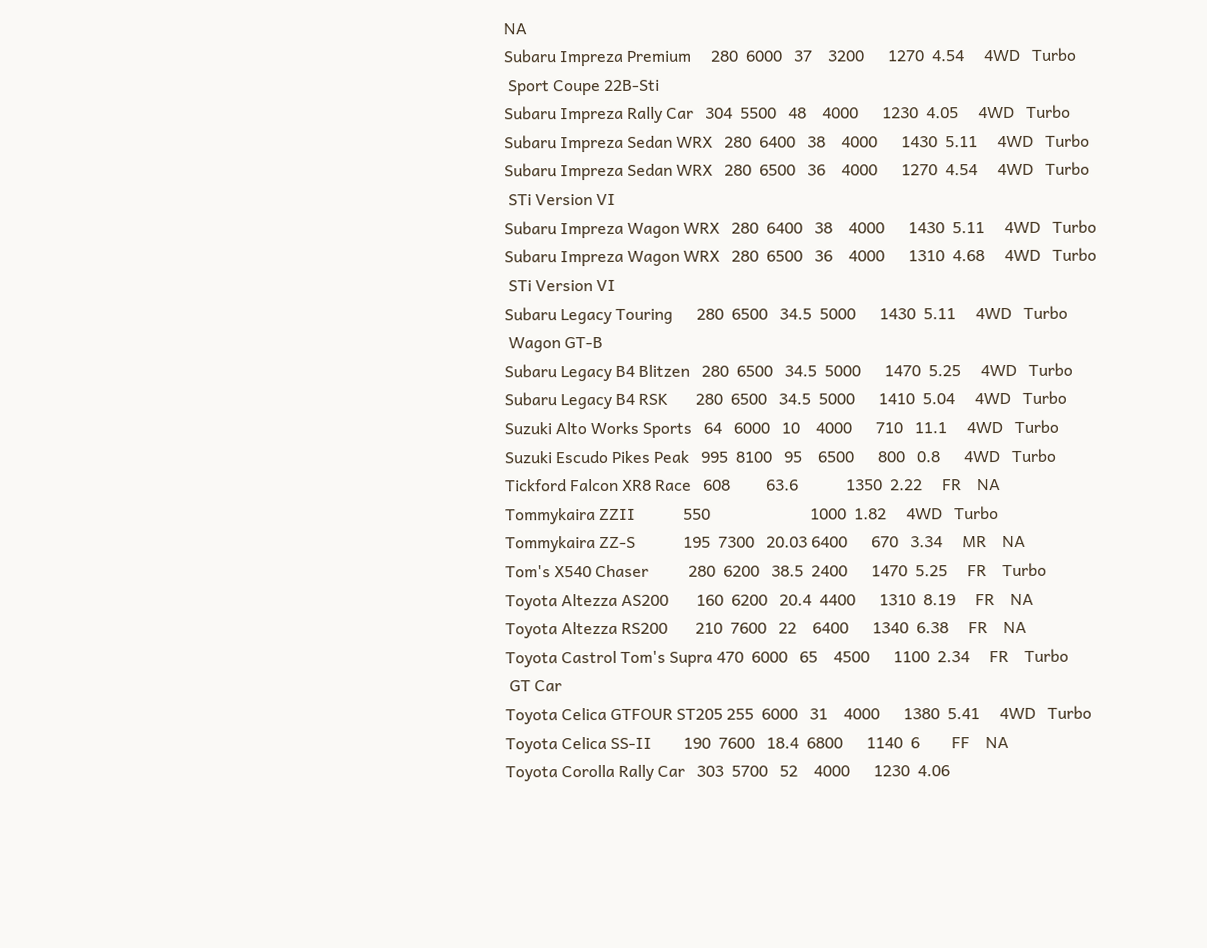NA
Subaru Impreza Premium     280  6000   37    3200      1270  4.54     4WD   Turbo
 Sport Coupe 22B-Sti
Subaru Impreza Rally Car   304  5500   48    4000      1230  4.05     4WD   Turbo
Subaru Impreza Sedan WRX   280  6400   38    4000      1430  5.11     4WD   Turbo
Subaru Impreza Sedan WRX   280  6500   36    4000      1270  4.54     4WD   Turbo
 STi Version VI
Subaru Impreza Wagon WRX   280  6400   38    4000      1430  5.11     4WD   Turbo
Subaru Impreza Wagon WRX   280  6500   36    4000      1310  4.68     4WD   Turbo
 STi Version VI
Subaru Legacy Touring      280  6500   34.5  5000      1430  5.11     4WD   Turbo
 Wagon GT-B
Subaru Legacy B4 Blitzen   280  6500   34.5  5000      1470  5.25     4WD   Turbo
Subaru Legacy B4 RSK       280  6500   34.5  5000      1410  5.04     4WD   Turbo
Suzuki Alto Works Sports   64   6000   10    4000      710   11.1     4WD   Turbo
Suzuki Escudo Pikes Peak   995  8100   95    6500      800   0.8      4WD   Turbo
Tickford Falcon XR8 Race   608         63.6            1350  2.22     FR    NA
Tommykaira ZZII            550                         1000  1.82     4WD   Turbo
Tommykaira ZZ-S            195  7300   20.03 6400      670   3.34     MR    NA
Tom's X540 Chaser          280  6200   38.5  2400      1470  5.25     FR    Turbo
Toyota Altezza AS200       160  6200   20.4  4400      1310  8.19     FR    NA
Toyota Altezza RS200       210  7600   22    6400      1340  6.38     FR    NA
Toyota Castrol Tom's Supra 470  6000   65    4500      1100  2.34     FR    Turbo
 GT Car
Toyota Celica GTFOUR ST205 255  6000   31    4000      1380  5.41     4WD   Turbo
Toyota Celica SS-II        190  7600   18.4  6800      1140  6        FF    NA
Toyota Corolla Rally Car   303  5700   52    4000      1230  4.06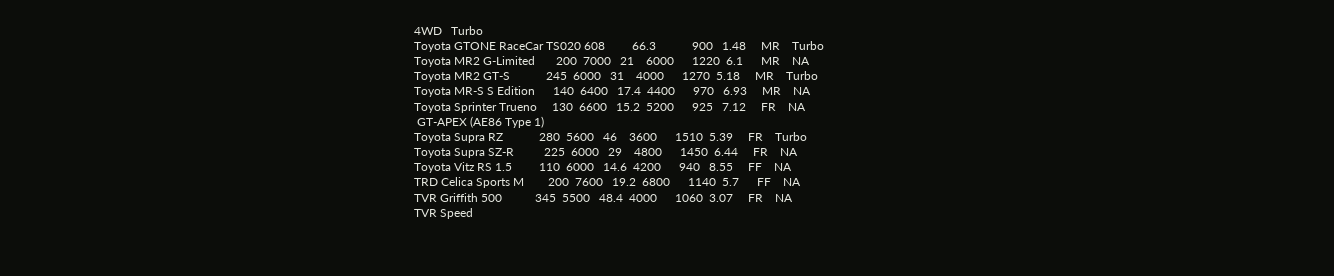4WD   Turbo
Toyota GTONE RaceCar TS020 608         66.3            900   1.48     MR    Turbo
Toyota MR2 G-Limited       200  7000   21    6000      1220  6.1      MR    NA
Toyota MR2 GT-S            245  6000   31    4000      1270  5.18     MR    Turbo
Toyota MR-S S Edition      140  6400   17.4  4400      970   6.93     MR    NA
Toyota Sprinter Trueno     130  6600   15.2  5200      925   7.12     FR    NA
 GT-APEX (AE86 Type 1)
Toyota Supra RZ            280  5600   46    3600      1510  5.39     FR    Turbo
Toyota Supra SZ-R          225  6000   29    4800      1450  6.44     FR    NA
Toyota Vitz RS 1.5         110  6000   14.6  4200      940   8.55     FF    NA
TRD Celica Sports M        200  7600   19.2  6800      1140  5.7      FF    NA
TVR Griffith 500           345  5500   48.4  4000      1060  3.07     FR    NA
TVR Speed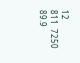12               811  7250   89.9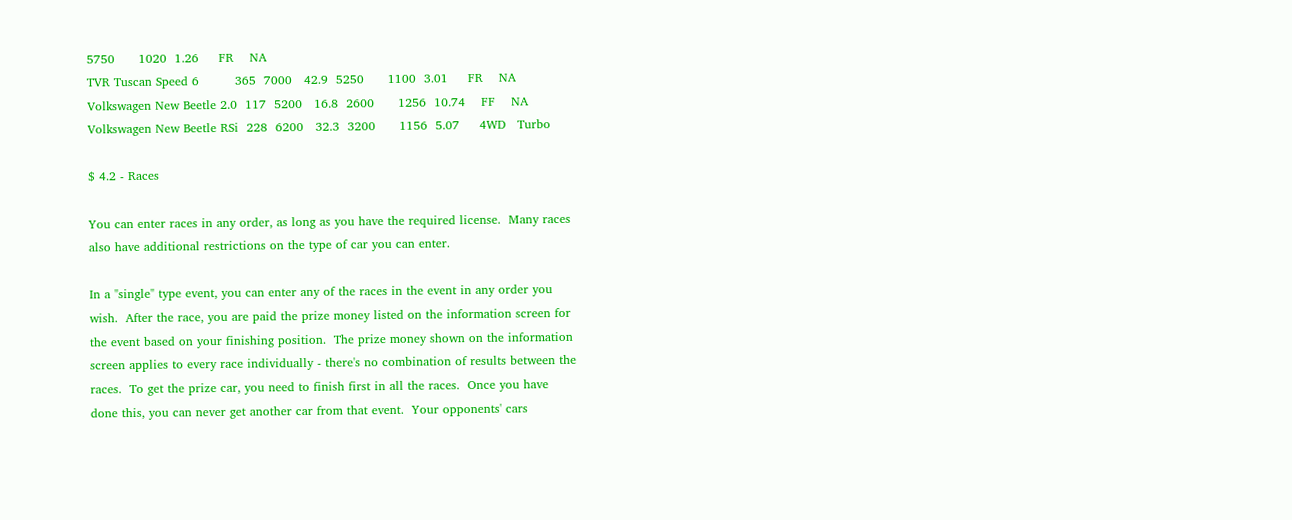5750      1020  1.26     FR    NA
TVR Tuscan Speed 6         365  7000   42.9  5250      1100  3.01     FR    NA
Volkswagen New Beetle 2.0  117  5200   16.8  2600      1256  10.74    FF    NA
Volkswagen New Beetle RSi  228  6200   32.3  3200      1156  5.07     4WD   Turbo

$ 4.2 - Races

You can enter races in any order, as long as you have the required license.  Many races
also have additional restrictions on the type of car you can enter.

In a "single" type event, you can enter any of the races in the event in any order you
wish.  After the race, you are paid the prize money listed on the information screen for
the event based on your finishing position.  The prize money shown on the information
screen applies to every race individually - there's no combination of results between the
races.  To get the prize car, you need to finish first in all the races.  Once you have
done this, you can never get another car from that event.  Your opponents' cars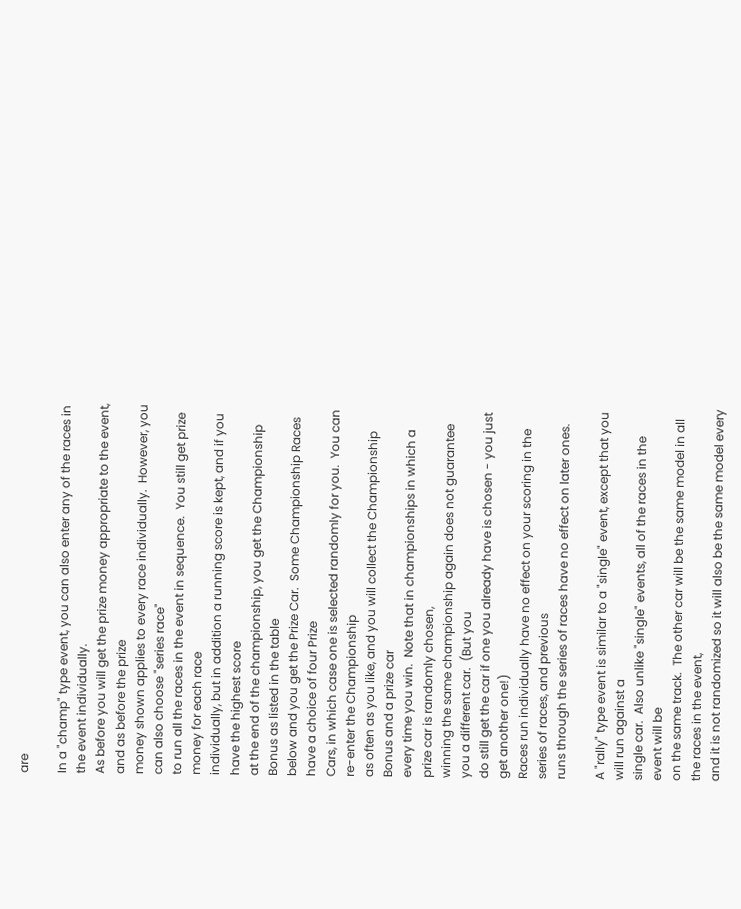are

In a "champ" type event, you can also enter any of the races in the event individually.
As before you will get the prize money appropriate to the event, and as before the prize
money shown applies to every race individually.  However, you can also choose "series race"
to run all the races in the event in sequence.  You still get prize money for each race
individually, but in addition a running score is kept, and if you have the highest score
at the end of the championship, you get the Championship Bonus as listed in the table
below and you get the Prize Car.  Some Championship Races have a choice of four Prize
Cars, in which case one is selected randomly for you.  You can re-enter the Championship
as often as you like, and you will collect the Championship Bonus and a prize car
every time you win.  Note that in championships in which a prize car is randomly chosen,
winning the same championship again does not guarantee you a different car.  (But you
do still get the car if one you already have is chosen - you just get another one!)
Races run individually have no effect on your scoring in the series of races, and previous
runs through the series of races have no effect on later ones.

A "rally" type event is similar to a "single" event, except that you will run against a
single car.  Also unlike "single" events, all of the races in the event will be
on the same track.  The other car will be the same model in all the races in the event,
and it is not randomized so it will also be the same model every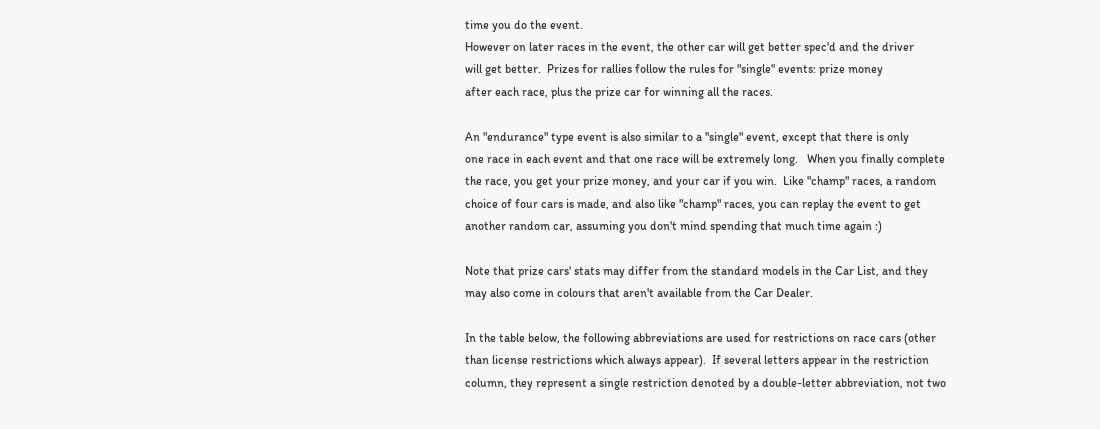time you do the event.
However on later races in the event, the other car will get better spec'd and the driver
will get better.  Prizes for rallies follow the rules for "single" events: prize money
after each race, plus the prize car for winning all the races.

An "endurance" type event is also similar to a "single" event, except that there is only
one race in each event and that one race will be extremely long.   When you finally complete
the race, you get your prize money, and your car if you win.  Like "champ" races, a random
choice of four cars is made, and also like "champ" races, you can replay the event to get
another random car, assuming you don't mind spending that much time again :)

Note that prize cars' stats may differ from the standard models in the Car List, and they
may also come in colours that aren't available from the Car Dealer.

In the table below, the following abbreviations are used for restrictions on race cars (other
than license restrictions which always appear).  If several letters appear in the restriction
column, they represent a single restriction denoted by a double-letter abbreviation, not two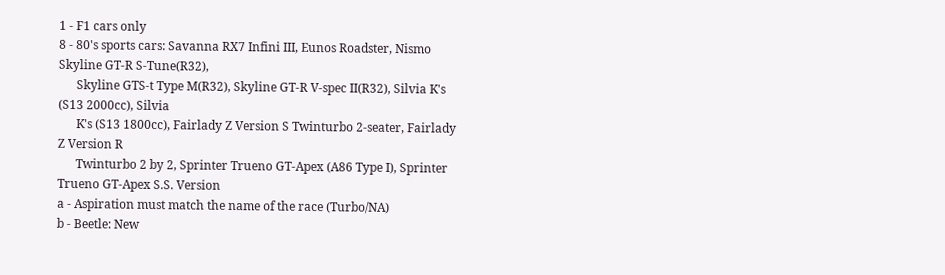1 - F1 cars only
8 - 80's sports cars: Savanna RX7 Infini III, Eunos Roadster, Nismo Skyline GT-R S-Tune(R32),
      Skyline GTS-t Type M(R32), Skyline GT-R V-spec II(R32), Silvia K's (S13 2000cc), Silvia
      K's (S13 1800cc), Fairlady Z Version S Twinturbo 2-seater, Fairlady Z Version R
      Twinturbo 2 by 2, Sprinter Trueno GT-Apex (A86 Type I), Sprinter Trueno GT-Apex S.S. Version
a - Aspiration must match the name of the race (Turbo/NA)
b - Beetle: New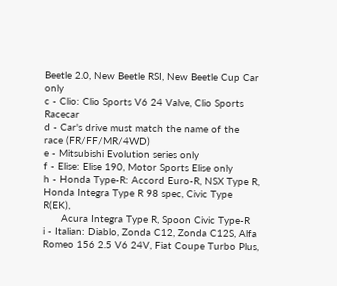Beetle 2.0, New Beetle RSI, New Beetle Cup Car only
c - Clio: Clio Sports V6 24 Valve, Clio Sports Racecar
d - Car's drive must match the name of the race (FR/FF/MR/4WD)
e - Mitsubishi Evolution series only
f - Elise: Elise 190, Motor Sports Elise only
h - Honda Type-R: Accord Euro-R, NSX Type R, Honda Integra Type R 98 spec, Civic Type R(EK),
      Acura Integra Type R, Spoon Civic Type-R
i - Italian: Diablo, Zonda C12, Zonda C12S, Alfa Romeo 156 2.5 V6 24V, Fiat Coupe Turbo Plus,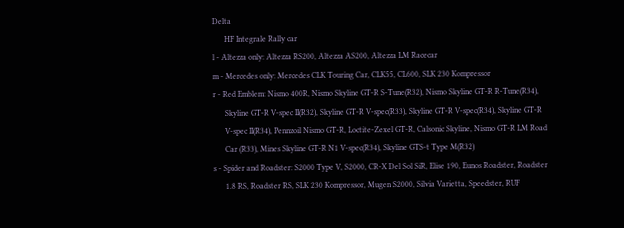Delta
      HF Integrale Rally car
l - Altezza only: Altezza RS200, Altezza AS200, Altezza LM Racecar
m - Mercedes only: Mercedes CLK Touring Car, CLK55, CL600, SLK 230 Kompressor
r - Red Emblem: Nismo 400R, Nismo Skyline GT-R S-Tune(R32), Nismo Skyline GT-R R-Tune(R34),
      Skyline GT-R V-spec II(R32), Skyline GT-R V-spec(R33), Skyline GT-R V-spec(R34), Skyline GT-R
      V-spec II(R34), Pennzoil Nismo GT-R, Loctite-Zexel GT-R, Calsonic Skyline, Nismo GT-R LM Road
      Car (R33), Mines Skyline GT-R N1 V-spec(R34), Skyline GTS-t Type M(R32)
s - Spider and Roadster: S2000 Type V, S2000, CR-X Del Sol SiR, Elise 190, Eunos Roadster, Roadster
      1.8 RS, Roadster RS, SLK 230 Kompressor, Mugen S2000, Silvia Varietta, Speedster, RUF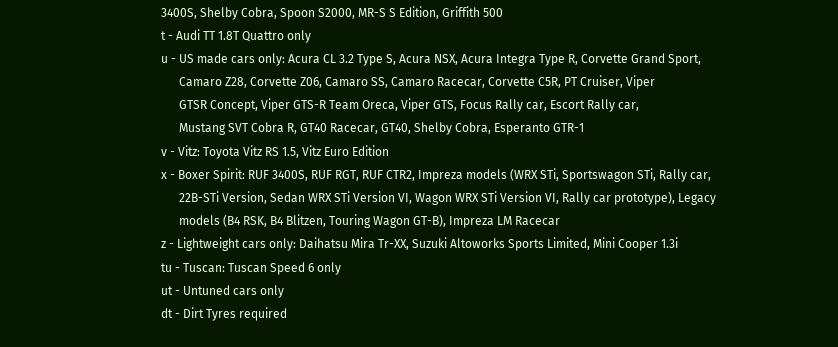3400S, Shelby Cobra, Spoon S2000, MR-S S Edition, Griffith 500
t - Audi TT 1.8T Quattro only
u - US made cars only: Acura CL 3.2 Type S, Acura NSX, Acura Integra Type R, Corvette Grand Sport,
      Camaro Z28, Corvette Z06, Camaro SS, Camaro Racecar, Corvette C5R, PT Cruiser, Viper
      GTSR Concept, Viper GTS-R Team Oreca, Viper GTS, Focus Rally car, Escort Rally car,
      Mustang SVT Cobra R, GT40 Racecar, GT40, Shelby Cobra, Esperanto GTR-1
v - Vitz: Toyota Vitz RS 1.5, Vitz Euro Edition
x - Boxer Spirit: RUF 3400S, RUF RGT, RUF CTR2, Impreza models (WRX STi, Sportswagon STi, Rally car,
      22B-STi Version, Sedan WRX STi Version VI, Wagon WRX STi Version VI, Rally car prototype), Legacy
      models (B4 RSK, B4 Blitzen, Touring Wagon GT-B), Impreza LM Racecar
z - Lightweight cars only: Daihatsu Mira Tr-XX, Suzuki Altoworks Sports Limited, Mini Cooper 1.3i
tu - Tuscan: Tuscan Speed 6 only
ut - Untuned cars only
dt - Dirt Tyres required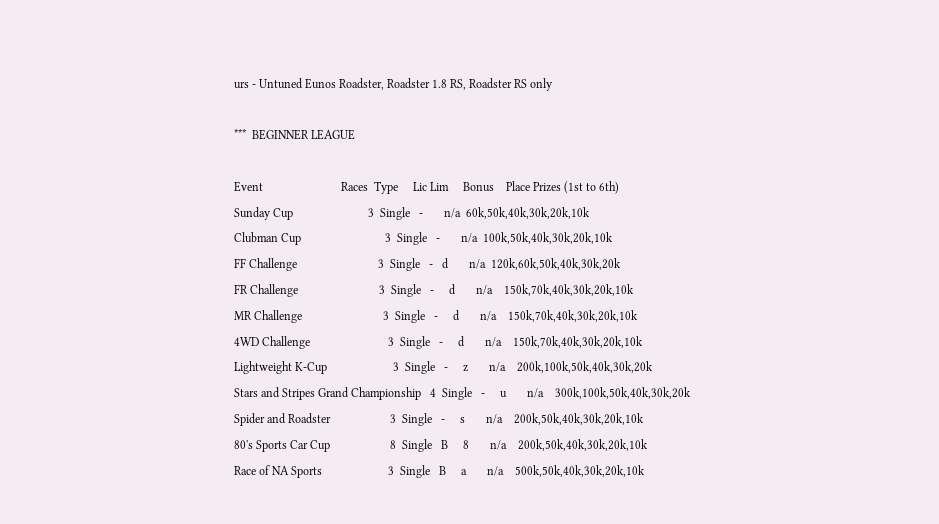urs - Untuned Eunos Roadster, Roadster 1.8 RS, Roadster RS only

***  BEGINNER LEAGUE

Event                          Races  Type     Lic Lim     Bonus    Place Prizes (1st to 6th)
Sunday Cup                         3  Single   -       n/a  60k,50k,40k,30k,20k,10k
Clubman Cup                            3  Single   -       n/a  100k,50k,40k,30k,20k,10k
FF Challenge                           3  Single   -   d       n/a  120k,60k,50k,40k,30k,20k
FR Challenge                           3  Single   -     d       n/a    150k,70k,40k,30k,20k,10k
MR Challenge                           3  Single   -     d       n/a    150k,70k,40k,30k,20k,10k
4WD Challenge                          3  Single   -     d       n/a    150k,70k,40k,30k,20k,10k
Lightweight K-Cup                      3  Single   -     z       n/a    200k,100k,50k,40k,30k,20k
Stars and Stripes Grand Championship   4  Single   -     u       n/a    300k,100k,50k,40k,30k,20k
Spider and Roadster                    3  Single   -     s       n/a    200k,50k,40k,30k,20k,10k
80's Sports Car Cup                    8  Single   B     8       n/a    200k,50k,40k,30k,20k,10k
Race of NA Sports                      3  Single   B     a       n/a    500k,50k,40k,30k,20k,10k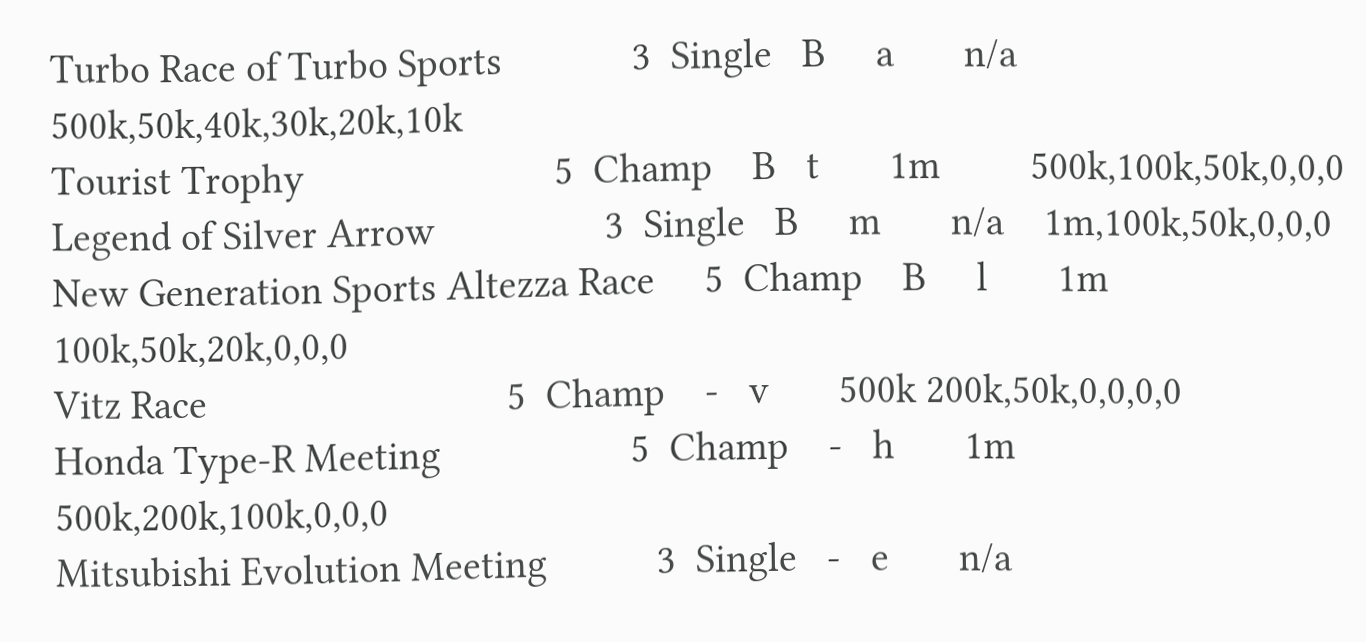Turbo Race of Turbo Sports             3  Single   B     a       n/a    500k,50k,40k,30k,20k,10k
Tourist Trophy                         5  Champ    B   t       1m         500k,100k,50k,0,0,0
Legend of Silver Arrow                 3  Single   B     m       n/a    1m,100k,50k,0,0,0
New Generation Sports Altezza Race     5  Champ    B     l       1m       100k,50k,20k,0,0,0
Vitz Race                              5  Champ    -   v       500k 200k,50k,0,0,0,0
Honda Type-R Meeting                   5  Champ    -   h       1m         500k,200k,100k,0,0,0
Mitsubishi Evolution Meeting           3  Single   -   e       n/a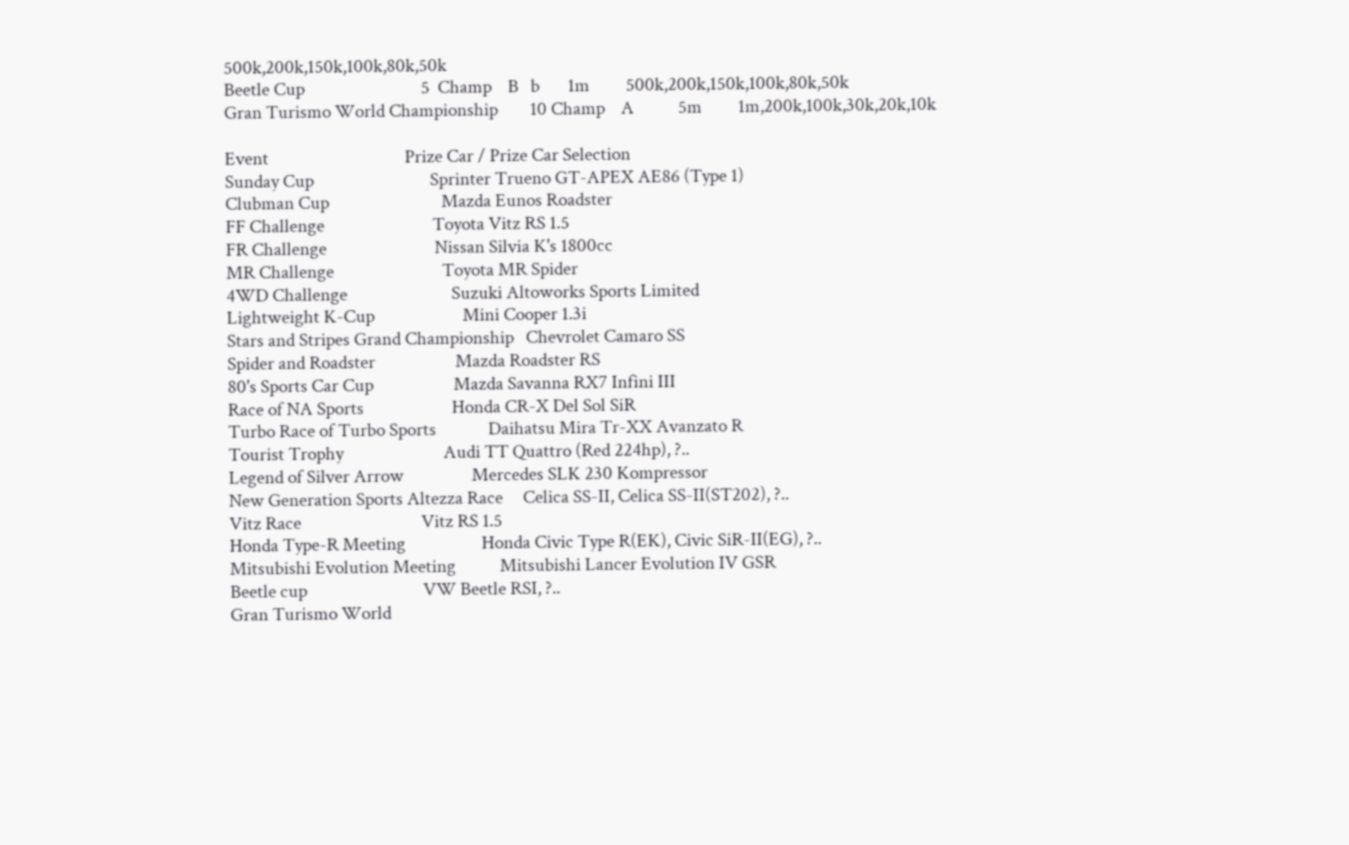500k,200k,150k,100k,80k,50k
Beetle Cup                             5  Champ    B   b       1m         500k,200k,150k,100k,80k,50k
Gran Turismo World Championship        10 Champ    A           5m         1m,200k,100k,30k,20k,10k

Event                                  Prize Car / Prize Car Selection
Sunday Cup                             Sprinter Trueno GT-APEX AE86 (Type 1)
Clubman Cup                            Mazda Eunos Roadster
FF Challenge                           Toyota Vitz RS 1.5
FR Challenge                           Nissan Silvia K's 1800cc
MR Challenge                           Toyota MR Spider
4WD Challenge                          Suzuki Altoworks Sports Limited
Lightweight K-Cup                      Mini Cooper 1.3i
Stars and Stripes Grand Championship   Chevrolet Camaro SS
Spider and Roadster                    Mazda Roadster RS
80's Sports Car Cup                    Mazda Savanna RX7 Infini III
Race of NA Sports                      Honda CR-X Del Sol SiR
Turbo Race of Turbo Sports             Daihatsu Mira Tr-XX Avanzato R
Tourist Trophy                         Audi TT Quattro (Red 224hp), ?..
Legend of Silver Arrow                 Mercedes SLK 230 Kompressor
New Generation Sports Altezza Race     Celica SS-II, Celica SS-II(ST202), ?..
Vitz Race                              Vitz RS 1.5
Honda Type-R Meeting                   Honda Civic Type R(EK), Civic SiR-II(EG), ?..
Mitsubishi Evolution Meeting           Mitsubishi Lancer Evolution IV GSR
Beetle cup                             VW Beetle RSI, ?..
Gran Turismo World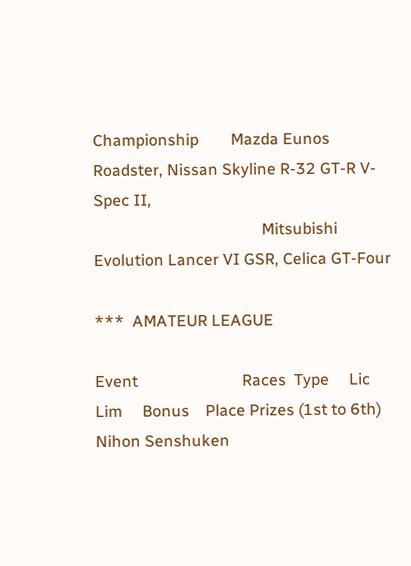Championship        Mazda Eunos Roadster, Nissan Skyline R-32 GT-R V-Spec II,
                                          Mitsubishi Evolution Lancer VI GSR, Celica GT-Four

***  AMATEUR LEAGUE

Event                          Races  Type     Lic Lim     Bonus    Place Prizes (1st to 6th)
Nihon Senshuken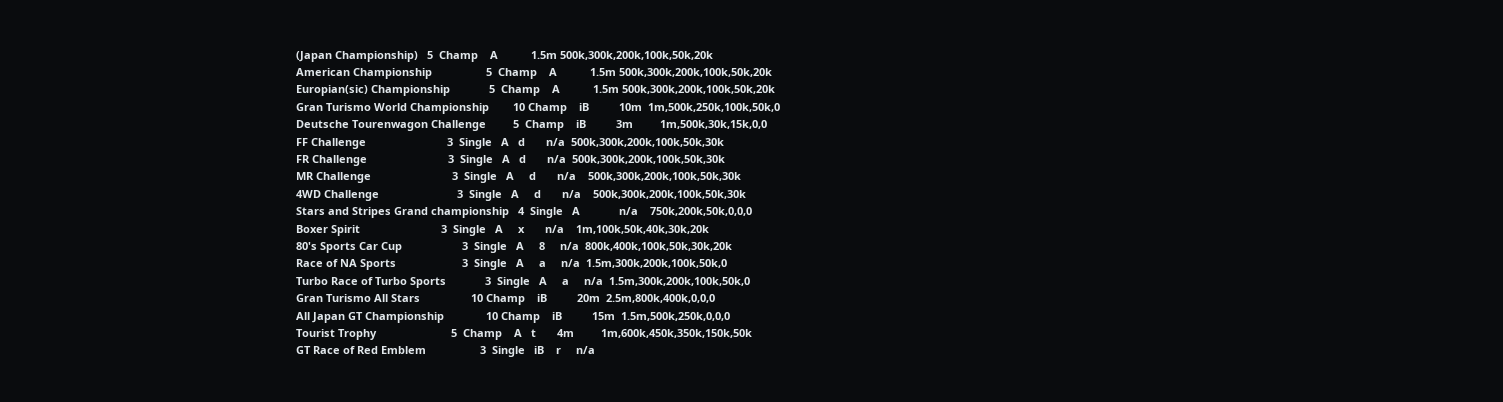(Japan Championship)   5  Champ    A           1.5m 500k,300k,200k,100k,50k,20k
American Championship                  5  Champ    A           1.5m 500k,300k,200k,100k,50k,20k
Europian(sic) Championship             5  Champ    A           1.5m 500k,300k,200k,100k,50k,20k
Gran Turismo World Championship        10 Champ    iB          10m  1m,500k,250k,100k,50k,0
Deutsche Tourenwagon Challenge         5  Champ    iB          3m         1m,500k,30k,15k,0,0
FF Challenge                           3  Single   A   d       n/a  500k,300k,200k,100k,50k,30k
FR Challenge                           3  Single   A   d       n/a  500k,300k,200k,100k,50k,30k
MR Challenge                           3  Single   A     d       n/a    500k,300k,200k,100k,50k,30k
4WD Challenge                          3  Single   A     d       n/a    500k,300k,200k,100k,50k,30k
Stars and Stripes Grand championship   4  Single   A             n/a    750k,200k,50k,0,0,0
Boxer Spirit                           3  Single   A     x       n/a    1m,100k,50k,40k,30k,20k
80's Sports Car Cup                    3  Single   A     8     n/a  800k,400k,100k,50k,30k,20k
Race of NA Sports                      3  Single   A     a     n/a  1.5m,300k,200k,100k,50k,0
Turbo Race of Turbo Sports             3  Single   A     a     n/a  1.5m,300k,200k,100k,50k,0
Gran Turismo All Stars                 10 Champ    iB          20m  2.5m,800k,400k,0,0,0
All Japan GT Championship              10 Champ    iB          15m  1.5m,500k,250k,0,0,0
Tourist Trophy                         5  Champ    A   t       4m         1m,600k,450k,350k,150k,50k
GT Race of Red Emblem                  3  Single   iB    r     n/a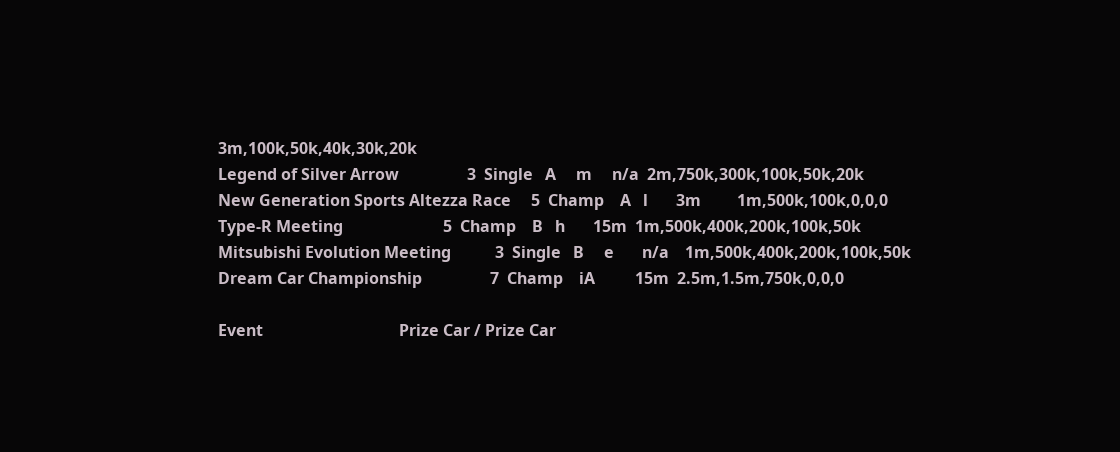3m,100k,50k,40k,30k,20k
Legend of Silver Arrow                 3  Single   A     m     n/a  2m,750k,300k,100k,50k,20k
New Generation Sports Altezza Race     5  Champ    A   l       3m         1m,500k,100k,0,0,0
Type-R Meeting                         5  Champ    B   h       15m  1m,500k,400k,200k,100k,50k
Mitsubishi Evolution Meeting           3  Single   B     e       n/a    1m,500k,400k,200k,100k,50k
Dream Car Championship                 7  Champ    iA          15m  2.5m,1.5m,750k,0,0,0

Event                                  Prize Car / Prize Car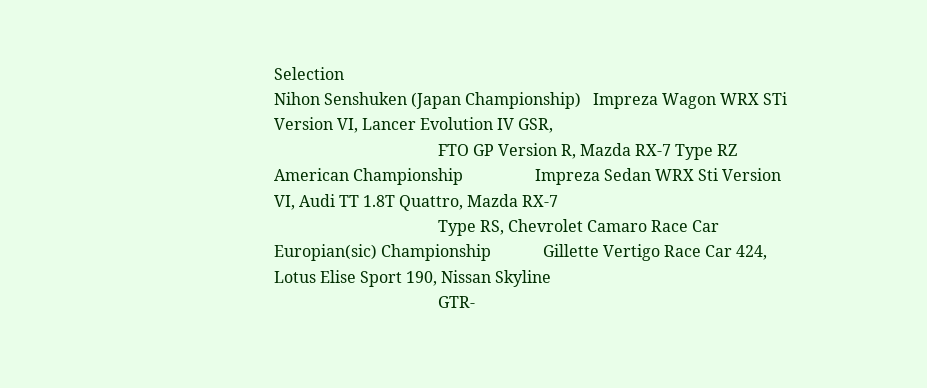Selection
Nihon Senshuken (Japan Championship)   Impreza Wagon WRX STi Version VI, Lancer Evolution IV GSR,
                                         FTO GP Version R, Mazda RX-7 Type RZ
American Championship                  Impreza Sedan WRX Sti Version VI, Audi TT 1.8T Quattro, Mazda RX-7
                                         Type RS, Chevrolet Camaro Race Car
Europian(sic) Championship             Gillette Vertigo Race Car 424, Lotus Elise Sport 190, Nissan Skyline
                                         GTR-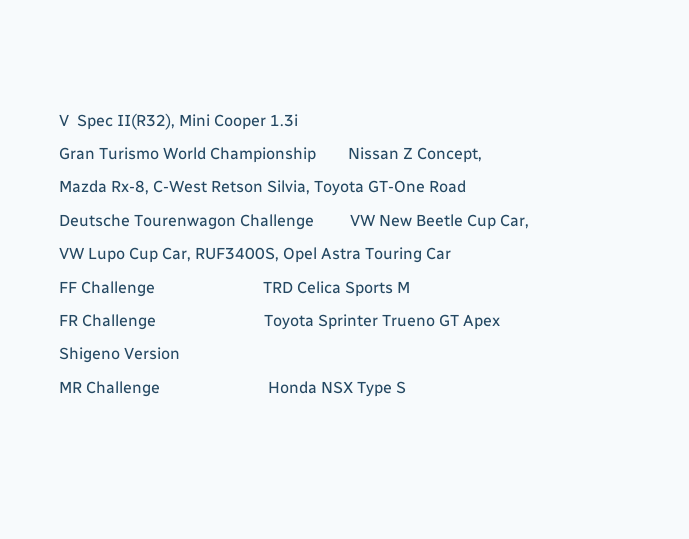V  Spec II(R32), Mini Cooper 1.3i
Gran Turismo World Championship        Nissan Z Concept, Mazda Rx-8, C-West Retson Silvia, Toyota GT-One Road
Deutsche Tourenwagon Challenge         VW New Beetle Cup Car, VW Lupo Cup Car, RUF3400S, Opel Astra Touring Car
FF Challenge                           TRD Celica Sports M
FR Challenge                           Toyota Sprinter Trueno GT Apex Shigeno Version
MR Challenge                           Honda NSX Type S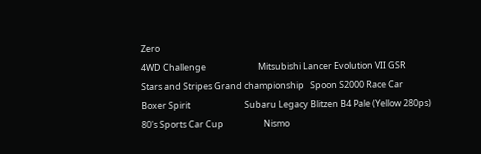Zero
4WD Challenge                          Mitsubishi Lancer Evolution VII GSR
Stars and Stripes Grand championship   Spoon S2000 Race Car
Boxer Spirit                           Subaru Legacy Blitzen B4 Pale (Yellow 280ps)
80's Sports Car Cup                    Nismo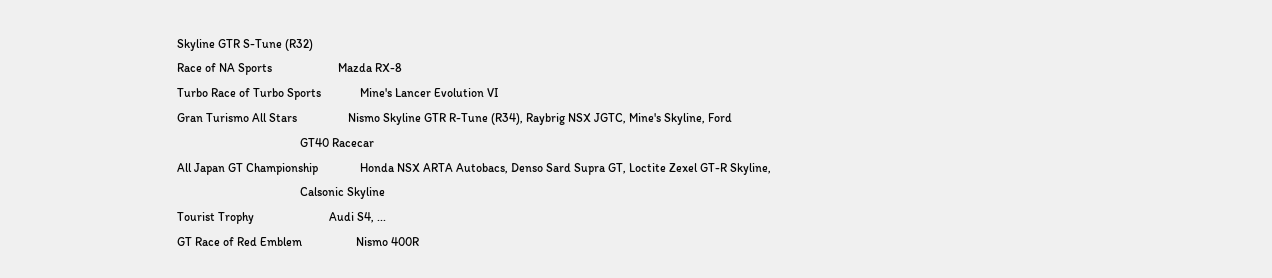Skyline GTR S-Tune (R32)
Race of NA Sports                      Mazda RX-8
Turbo Race of Turbo Sports             Mine's Lancer Evolution VI
Gran Turismo All Stars                 Nismo Skyline GTR R-Tune (R34), Raybrig NSX JGTC, Mine's Skyline, Ford
                                         GT40 Racecar
All Japan GT Championship              Honda NSX ARTA Autobacs, Denso Sard Supra GT, Loctite Zexel GT-R Skyline,
                                         Calsonic Skyline
Tourist Trophy                         Audi S4, ...
GT Race of Red Emblem                  Nismo 400R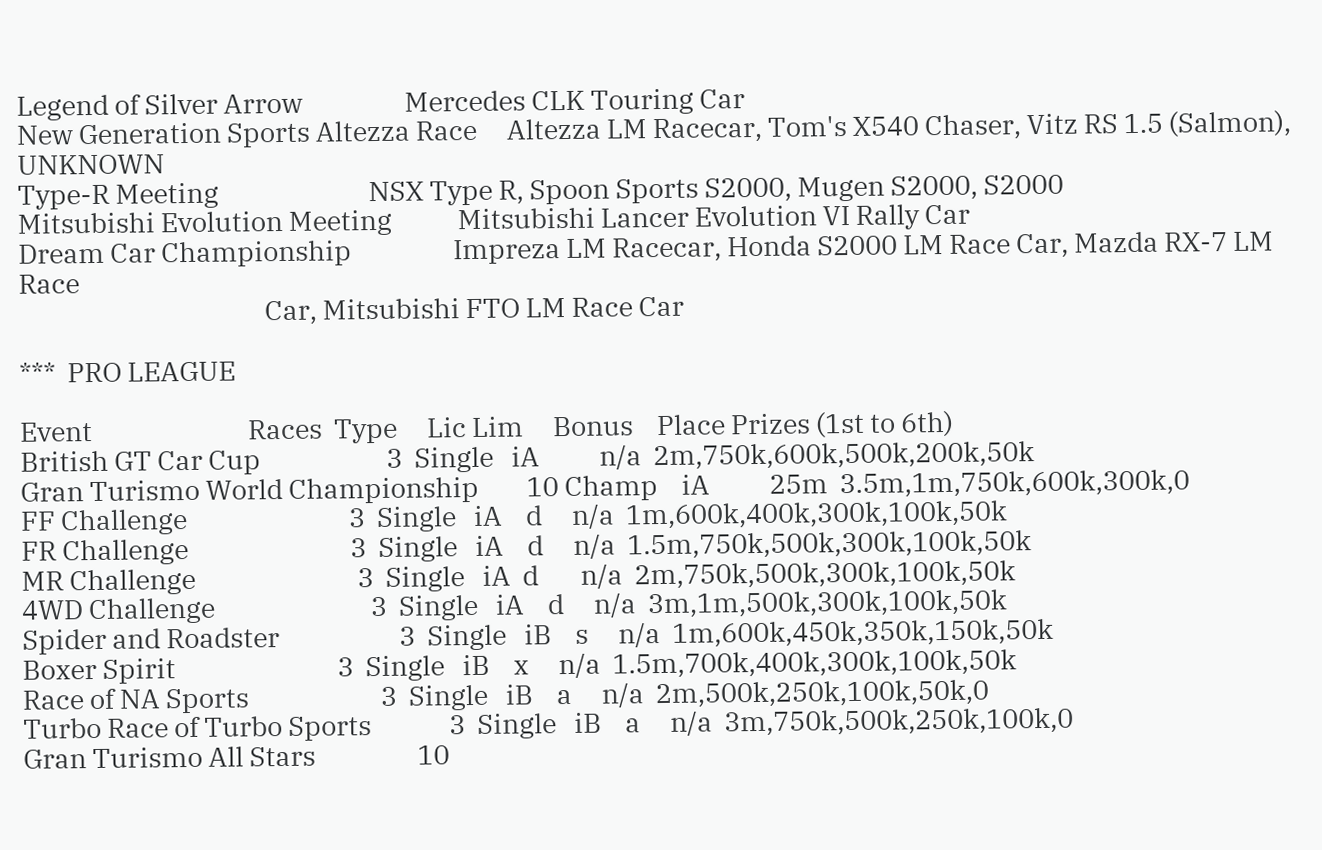Legend of Silver Arrow                 Mercedes CLK Touring Car
New Generation Sports Altezza Race     Altezza LM Racecar, Tom's X540 Chaser, Vitz RS 1.5 (Salmon), UNKNOWN
Type-R Meeting                         NSX Type R, Spoon Sports S2000, Mugen S2000, S2000
Mitsubishi Evolution Meeting           Mitsubishi Lancer Evolution VI Rally Car
Dream Car Championship                 Impreza LM Racecar, Honda S2000 LM Race Car, Mazda RX-7 LM Race
                                         Car, Mitsubishi FTO LM Race Car

***  PRO LEAGUE

Event                          Races  Type     Lic Lim     Bonus    Place Prizes (1st to 6th)
British GT Car Cup                     3  Single   iA          n/a  2m,750k,600k,500k,200k,50k
Gran Turismo World Championship        10 Champ    iA          25m  3.5m,1m,750k,600k,300k,0
FF Challenge                           3  Single   iA    d     n/a  1m,600k,400k,300k,100k,50k
FR Challenge                           3  Single   iA    d     n/a  1.5m,750k,500k,300k,100k,50k
MR Challenge                           3  Single   iA  d       n/a  2m,750k,500k,300k,100k,50k
4WD Challenge                          3  Single   iA    d     n/a  3m,1m,500k,300k,100k,50k
Spider and Roadster                    3  Single   iB    s     n/a  1m,600k,450k,350k,150k,50k
Boxer Spirit                           3  Single   iB    x     n/a  1.5m,700k,400k,300k,100k,50k
Race of NA Sports                      3  Single   iB    a     n/a  2m,500k,250k,100k,50k,0
Turbo Race of Turbo Sports             3  Single   iB    a     n/a  3m,750k,500k,250k,100k,0
Gran Turismo All Stars                 10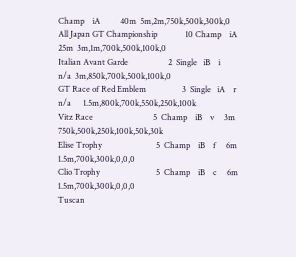Champ    iA          40m  5m,2m,750k,500k,300k,0
All Japan GT Championship              10 Champ    iA          25m  3m,1m,700k,500k,100k,0
Italian Avant Garde                    2  Single   iB    i     n/a  3m,850k,700k,500k,100k,0
GT Race of Red Emblem                  3  Single   iA    r     n/a      1.5m,800k,700k,550k,250k,100k
Vitz Race                              5  Champ    iB    v     3m         750k,500k,250k,100k,50k,30k
Elise Trophy                           5  Champ    iB    f     6m         1.5m,700k,300k,0,0,0
Clio Trophy                            5  Champ    iB    c     6m         1.5m,700k,300k,0,0,0
Tuscan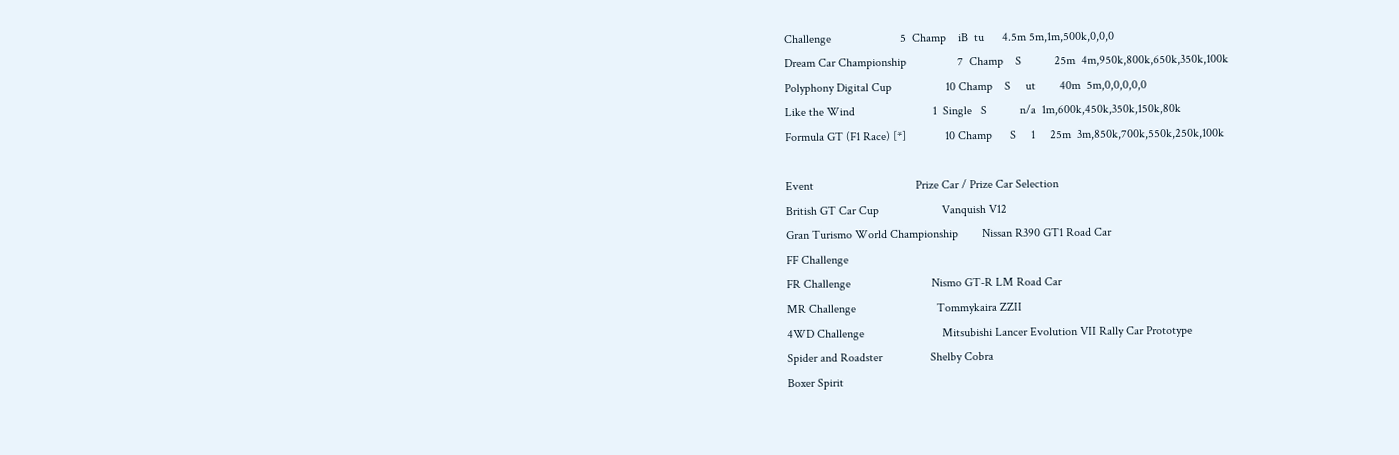Challenge                       5  Champ    iB  tu      4.5m 5m,1m,500k,0,0,0
Dream Car Championship                 7  Champ    S           25m  4m,950k,800k,650k,350k,100k
Polyphony Digital Cup                  10 Champ    S     ut        40m  5m,0,0,0,0,0
Like the Wind                          1  Single   S           n/a  1m,600k,450k,350k,150k,80k
Formula GT (F1 Race) [*]             10 Champ      S     1     25m  3m,850k,700k,550k,250k,100k

Event                                  Prize Car / Prize Car Selection
British GT Car Cup                     Vanquish V12
Gran Turismo World Championship        Nissan R390 GT1 Road Car
FF Challenge
FR Challenge                           Nismo GT-R LM Road Car
MR Challenge                           Tommykaira ZZII
4WD Challenge                          Mitsubishi Lancer Evolution VII Rally Car Prototype
Spider and Roadster                Shelby Cobra
Boxer Spirit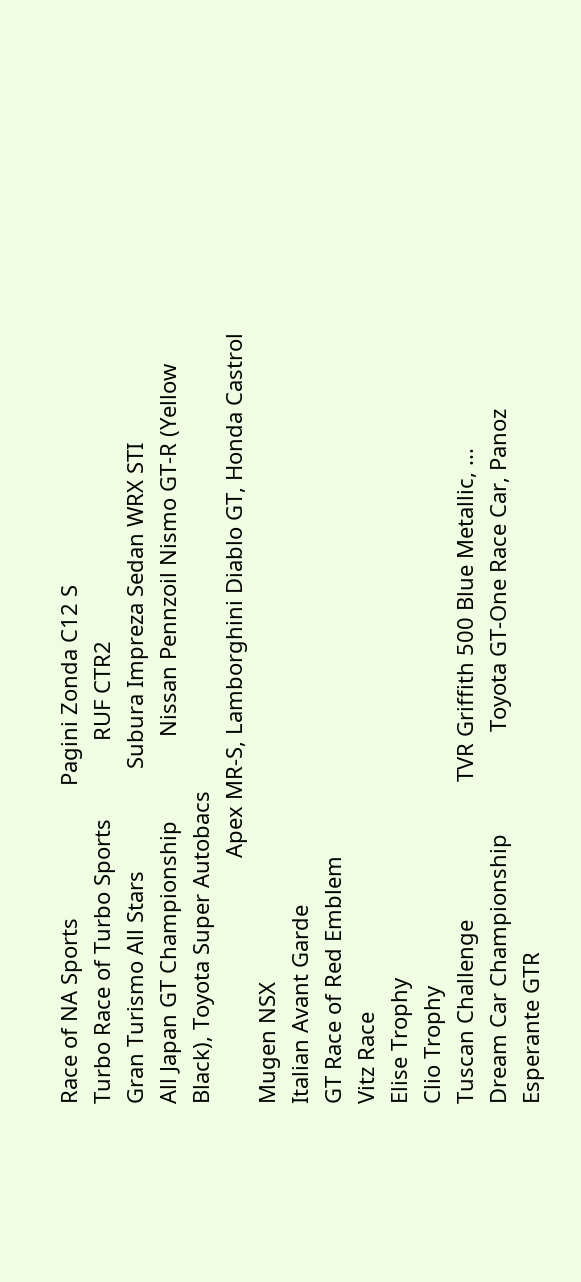Race of NA Sports                      Pagini Zonda C12 S
Turbo Race of Turbo Sports             RUF CTR2
Gran Turismo All Stars                 Subura Impreza Sedan WRX STI
All Japan GT Championship              Nissan Pennzoil Nismo GT-R (Yellow Black), Toyota Super Autobacs
                                         Apex MR-S, Lamborghini Diablo GT, Honda Castrol Mugen NSX
Italian Avant Garde
GT Race of Red Emblem
Vitz Race
Elise Trophy
Clio Trophy
Tuscan Challenge                       TVR Griffith 500 Blue Metallic, ...
Dream Car Championship                 Toyota GT-One Race Car, Panoz Esperante GTR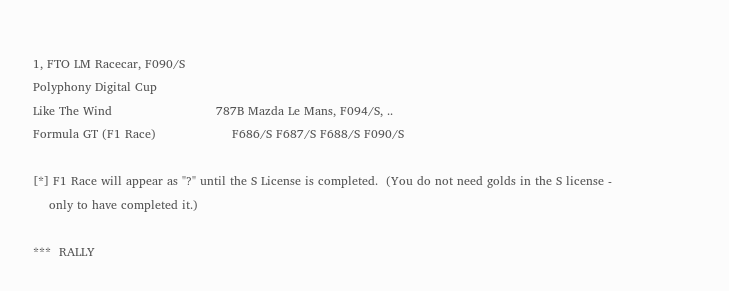1, FTO LM Racecar, F090/S
Polyphony Digital Cup
Like The Wind                          787B Mazda Le Mans, F094/S, ..
Formula GT (F1 Race)                   F686/S F687/S F688/S F090/S

[*] F1 Race will appear as "?" until the S License is completed.  (You do not need golds in the S license -
    only to have completed it.)

***  RALLY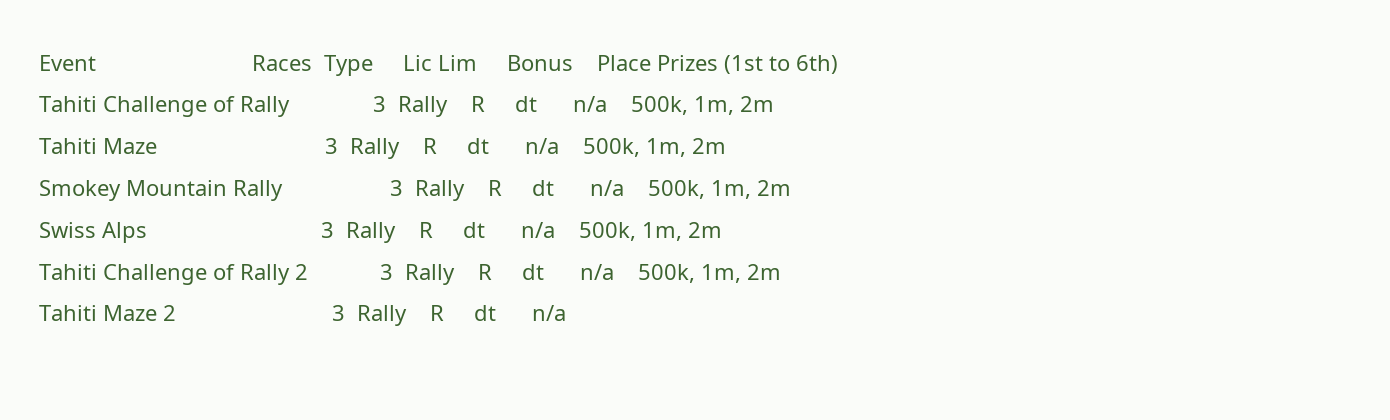Event                          Races  Type     Lic Lim     Bonus    Place Prizes (1st to 6th)
Tahiti Challenge of Rally              3  Rally    R     dt      n/a    500k, 1m, 2m
Tahiti Maze                            3  Rally    R     dt      n/a    500k, 1m, 2m
Smokey Mountain Rally                  3  Rally    R     dt      n/a    500k, 1m, 2m
Swiss Alps                             3  Rally    R     dt      n/a    500k, 1m, 2m
Tahiti Challenge of Rally 2            3  Rally    R     dt      n/a    500k, 1m, 2m
Tahiti Maze 2                          3  Rally    R     dt      n/a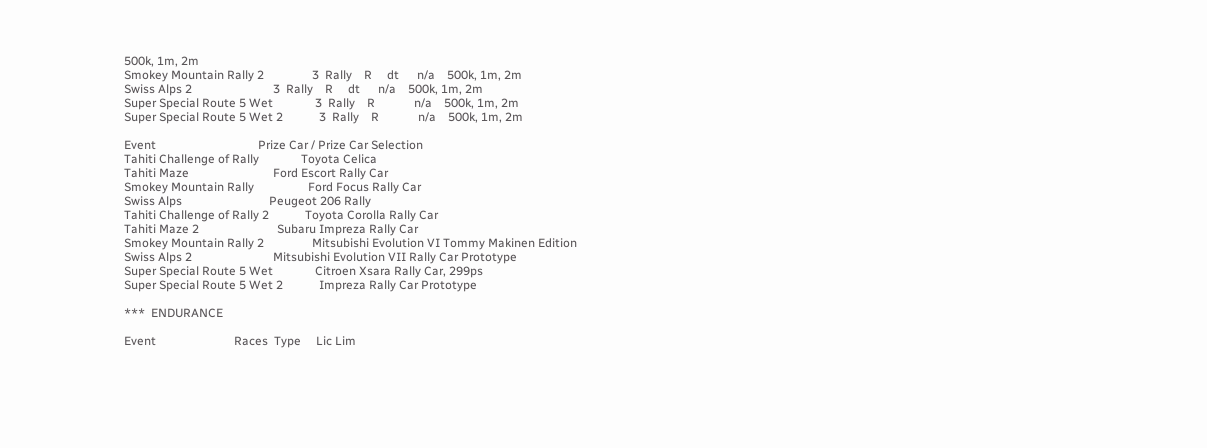500k, 1m, 2m
Smokey Mountain Rally 2                3  Rally    R     dt      n/a    500k, 1m, 2m
Swiss Alps 2                           3  Rally    R     dt      n/a    500k, 1m, 2m
Super Special Route 5 Wet              3  Rally    R             n/a    500k, 1m, 2m
Super Special Route 5 Wet 2            3  Rally    R             n/a    500k, 1m, 2m

Event                                  Prize Car / Prize Car Selection
Tahiti Challenge of Rally              Toyota Celica
Tahiti Maze                            Ford Escort Rally Car
Smokey Mountain Rally                  Ford Focus Rally Car
Swiss Alps                             Peugeot 206 Rally
Tahiti Challenge of Rally 2            Toyota Corolla Rally Car
Tahiti Maze 2                          Subaru Impreza Rally Car
Smokey Mountain Rally 2                Mitsubishi Evolution VI Tommy Makinen Edition
Swiss Alps 2                           Mitsubishi Evolution VII Rally Car Prototype
Super Special Route 5 Wet              Citroen Xsara Rally Car, 299ps
Super Special Route 5 Wet 2            Impreza Rally Car Prototype

***  ENDURANCE

Event                          Races  Type     Lic Lim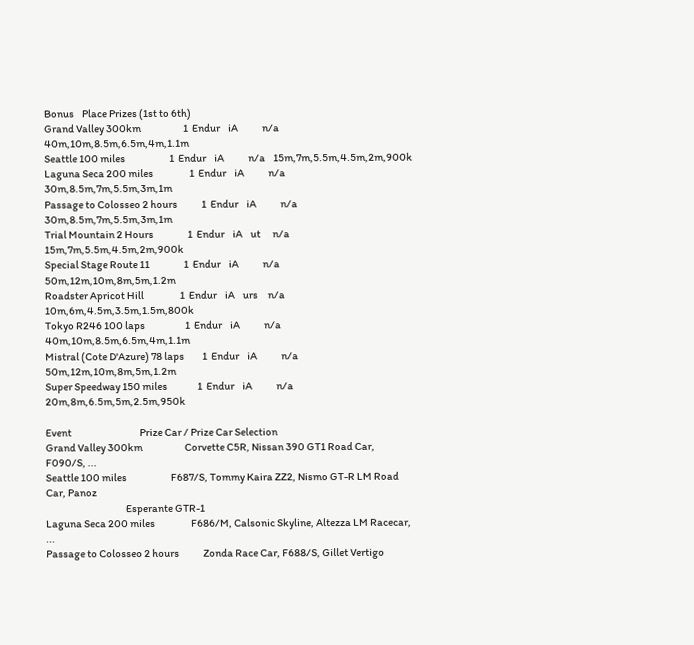Bonus    Place Prizes (1st to 6th)
Grand Valley 300km                     1  Endur    iA            n/a    40m,10m,8.5m,6.5m,4m,1.1m
Seattle 100 miles                      1  Endur    iA            n/a    15m,7m,5.5m,4.5m,2m,900k
Laguna Seca 200 miles                  1  Endur    iA            n/a    30m,8.5m,7m,5.5m,3m,1m
Passage to Colosseo 2 hours            1  Endur    iA            n/a    30m,8.5m,7m,5.5m,3m,1m
Trial Mountain 2 Hours                 1  Endur    iA    ut      n/a    15m,7m,5.5m,4.5m,2m,900k
Special Stage Route 11                 1  Endur    iA            n/a    50m,12m,10m,8m,5m,1.2m
Roadster Apricot Hill                  1  Endur    iA    urs     n/a    10m,6m,4.5m,3.5m,1.5m,800k
Tokyo R246 100 laps                    1  Endur    iA            n/a    40m,10m,8.5m,6.5m,4m,1.1m
Mistral (Cote D'Azure) 78 laps         1  Endur    iA            n/a    50m,12m,10m,8m,5m,1.2m
Super Speedway 150 miles               1  Endur    iA            n/a    20m,8m,6.5m,5m,2.5m,950k

Event                                  Prize Car / Prize Car Selection
Grand Valley 300km                     Corvette C5R, Nissan 390 GT1 Road Car, F090/S, ...
Seattle 100 miles                      F687/S, Tommy Kaira ZZ2, Nismo GT-R LM Road Car, Panoz
                                        Esperante GTR-1
Laguna Seca 200 miles                  F686/M, Calsonic Skyline, Altezza LM Racecar, ...
Passage to Colosseo 2 hours            Zonda Race Car, F688/S, Gillet Vertigo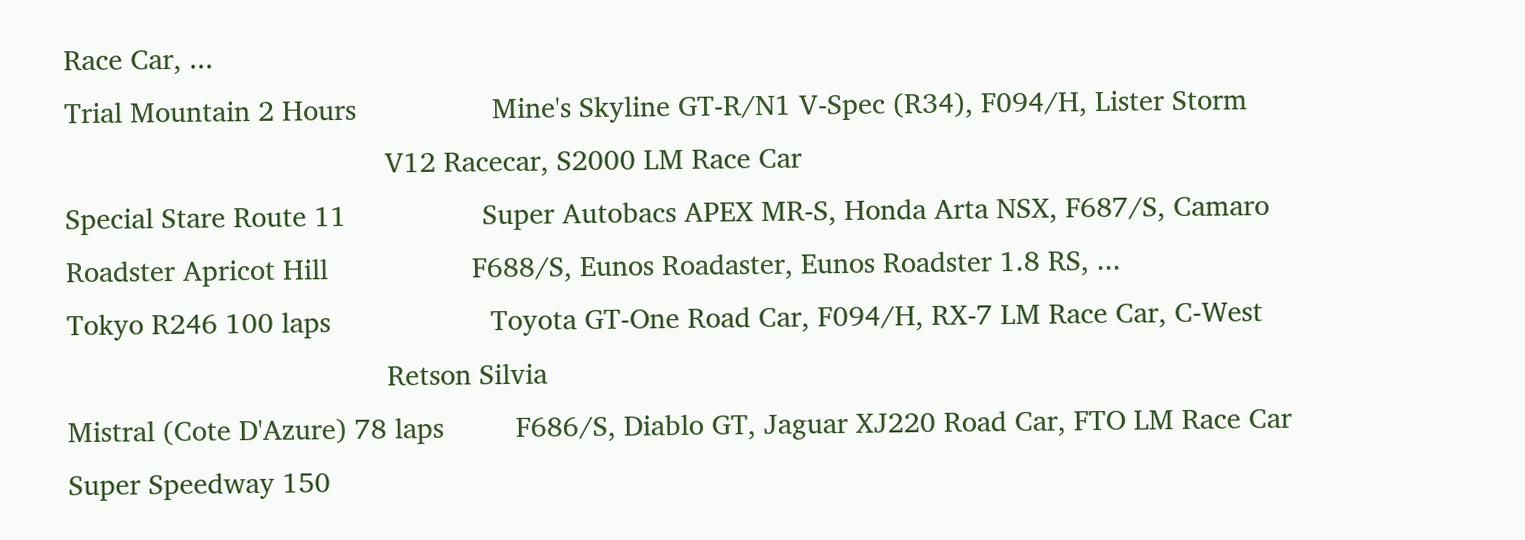Race Car, ...
Trial Mountain 2 Hours                 Mine's Skyline GT-R/N1 V-Spec (R34), F094/H, Lister Storm
                                        V12 Racecar, S2000 LM Race Car
Special Stare Route 11                 Super Autobacs APEX MR-S, Honda Arta NSX, F687/S, Camaro
Roadster Apricot Hill                  F688/S, Eunos Roadaster, Eunos Roadster 1.8 RS, ...
Tokyo R246 100 laps                    Toyota GT-One Road Car, F094/H, RX-7 LM Race Car, C-West
                                        Retson Silvia
Mistral (Cote D'Azure) 78 laps         F686/S, Diablo GT, Jaguar XJ220 Road Car, FTO LM Race Car
Super Speedway 150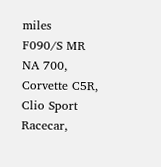miles               F090/S MR NA 700, Corvette C5R, Clio Sport Racecar,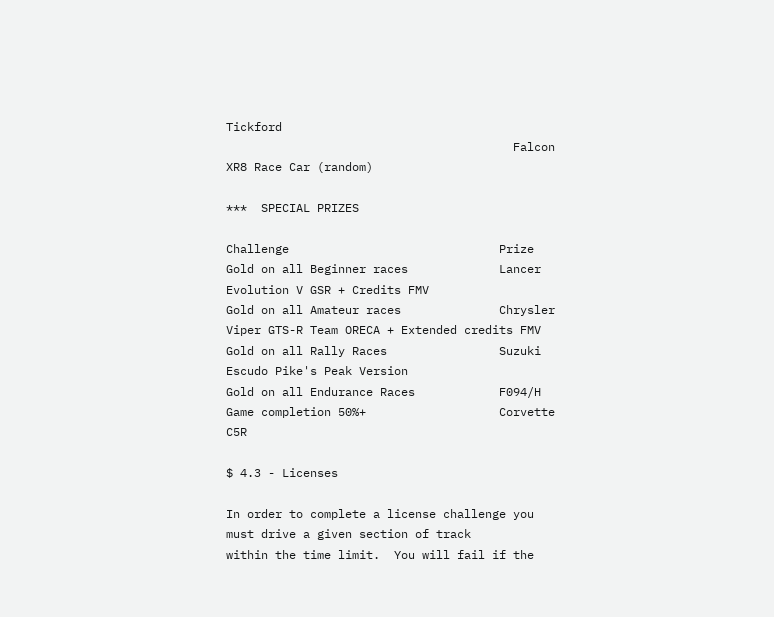Tickford
                                         Falcon XR8 Race Car (random)

***  SPECIAL PRIZES

Challenge                              Prize
Gold on all Beginner races             Lancer Evolution V GSR + Credits FMV
Gold on all Amateur races              Chrysler Viper GTS-R Team ORECA + Extended credits FMV
Gold on all Rally Races                Suzuki Escudo Pike's Peak Version
Gold on all Endurance Races            F094/H
Game completion 50%+                   Corvette C5R

$ 4.3 - Licenses

In order to complete a license challenge you must drive a given section of track
within the time limit.  You will fail if the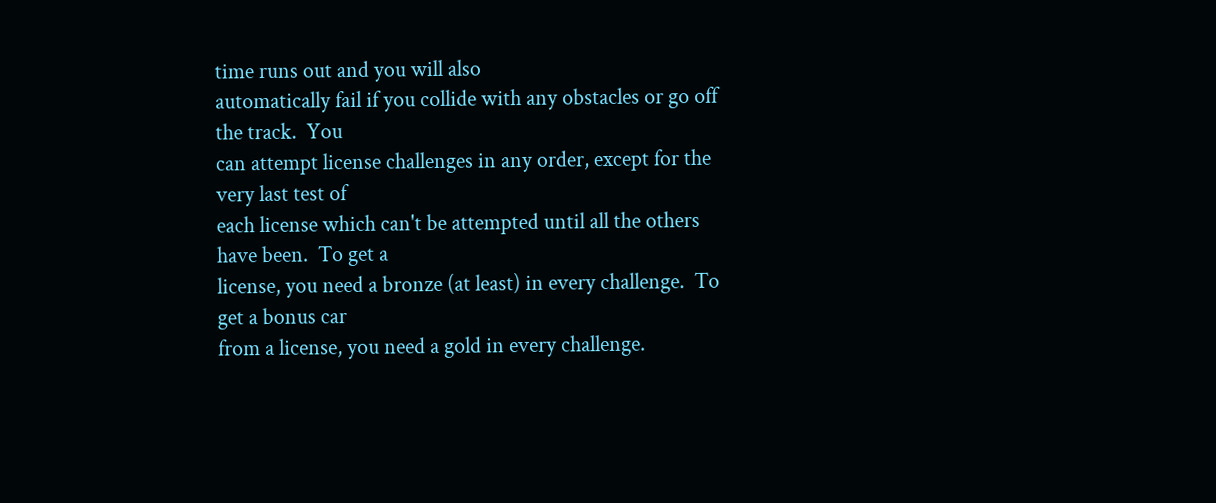time runs out and you will also
automatically fail if you collide with any obstacles or go off the track.  You
can attempt license challenges in any order, except for the very last test of
each license which can't be attempted until all the others have been.  To get a
license, you need a bronze (at least) in every challenge.  To get a bonus car
from a license, you need a gold in every challenge.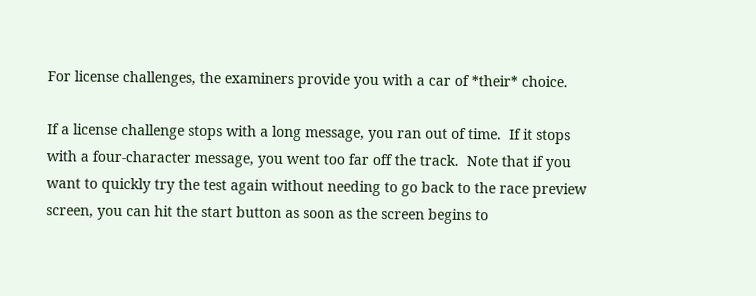For license challenges, the examiners provide you with a car of *their* choice.

If a license challenge stops with a long message, you ran out of time.  If it stops
with a four-character message, you went too far off the track.  Note that if you
want to quickly try the test again without needing to go back to the race preview
screen, you can hit the start button as soon as the screen begins to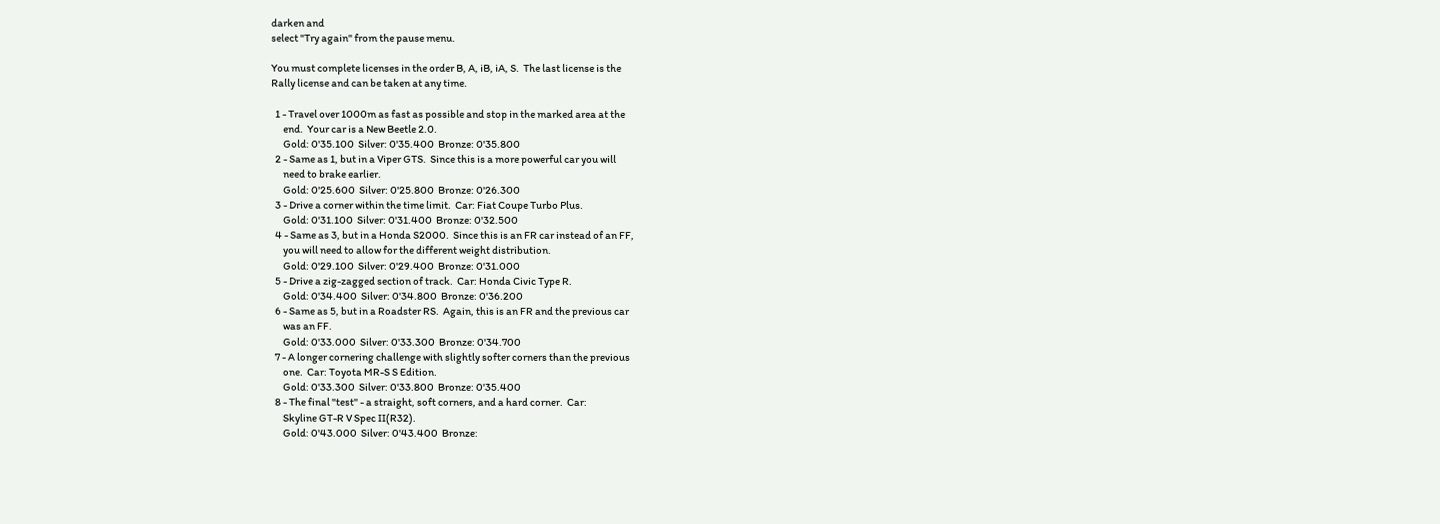darken and
select "Try again" from the pause menu.

You must complete licenses in the order B, A, iB, iA, S.  The last license is the
Rally license and can be taken at any time.

  1 - Travel over 1000m as fast as possible and stop in the marked area at the
      end.  Your car is a New Beetle 2.0.
      Gold: 0'35.100  Silver: 0'35.400  Bronze: 0'35.800
  2 - Same as 1, but in a Viper GTS.  Since this is a more powerful car you will
      need to brake earlier.
      Gold: 0'25.600  Silver: 0'25.800  Bronze: 0'26.300
  3 - Drive a corner within the time limit.  Car: Fiat Coupe Turbo Plus.
      Gold: 0'31.100  Silver: 0'31.400  Bronze: 0'32.500
  4 - Same as 3, but in a Honda S2000.  Since this is an FR car instead of an FF,
      you will need to allow for the different weight distribution.
      Gold: 0'29.100  Silver: 0'29.400  Bronze: 0'31.000
  5 - Drive a zig-zagged section of track.  Car: Honda Civic Type R.
      Gold: 0'34.400  Silver: 0'34.800  Bronze: 0'36.200
  6 - Same as 5, but in a Roadster RS.  Again, this is an FR and the previous car
      was an FF.
      Gold: 0'33.000  Silver: 0'33.300  Bronze: 0'34.700
  7 - A longer cornering challenge with slightly softer corners than the previous
      one.  Car: Toyota MR-S S Edition.
      Gold: 0'33.300  Silver: 0'33.800  Bronze: 0'35.400
  8 - The final "test" - a straight, soft corners, and a hard corner.  Car:
      Skyline GT-R V Spec II(R32).
      Gold: 0'43.000  Silver: 0'43.400  Bronze: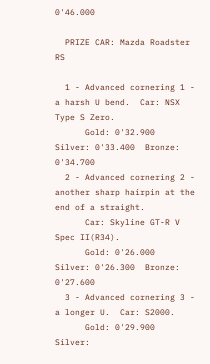0'46.000

  PRIZE CAR: Mazda Roadster RS

  1 - Advanced cornering 1 - a harsh U bend.  Car: NSX Type S Zero.
      Gold: 0'32.900  Silver: 0'33.400  Bronze: 0'34.700
  2 - Advanced cornering 2 - another sharp hairpin at the end of a straight.
      Car: Skyline GT-R V Spec II(R34).
      Gold: 0'26.000  Silver: 0'26.300  Bronze: 0'27.600
  3 - Advanced cornering 3 - a longer U.  Car: S2000.
      Gold: 0'29.900  Silver: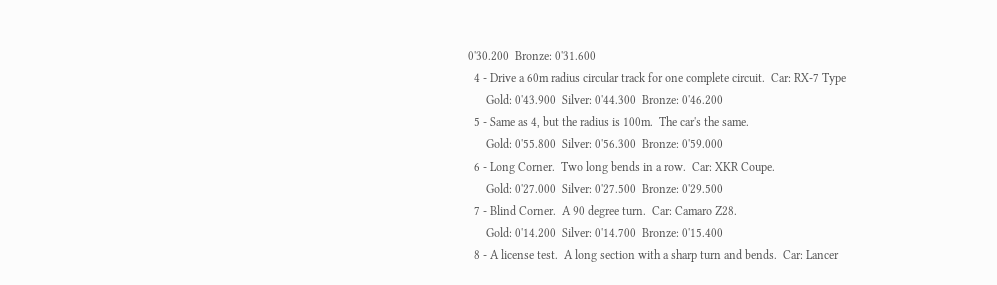0'30.200  Bronze: 0'31.600
  4 - Drive a 60m radius circular track for one complete circuit.  Car: RX-7 Type
      Gold: 0'43.900  Silver: 0'44.300  Bronze: 0'46.200
  5 - Same as 4, but the radius is 100m.  The car's the same.
      Gold: 0'55.800  Silver: 0'56.300  Bronze: 0'59.000
  6 - Long Corner.  Two long bends in a row.  Car: XKR Coupe.
      Gold: 0'27.000  Silver: 0'27.500  Bronze: 0'29.500
  7 - Blind Corner.  A 90 degree turn.  Car: Camaro Z28.
      Gold: 0'14.200  Silver: 0'14.700  Bronze: 0'15.400
  8 - A license test.  A long section with a sharp turn and bends.  Car: Lancer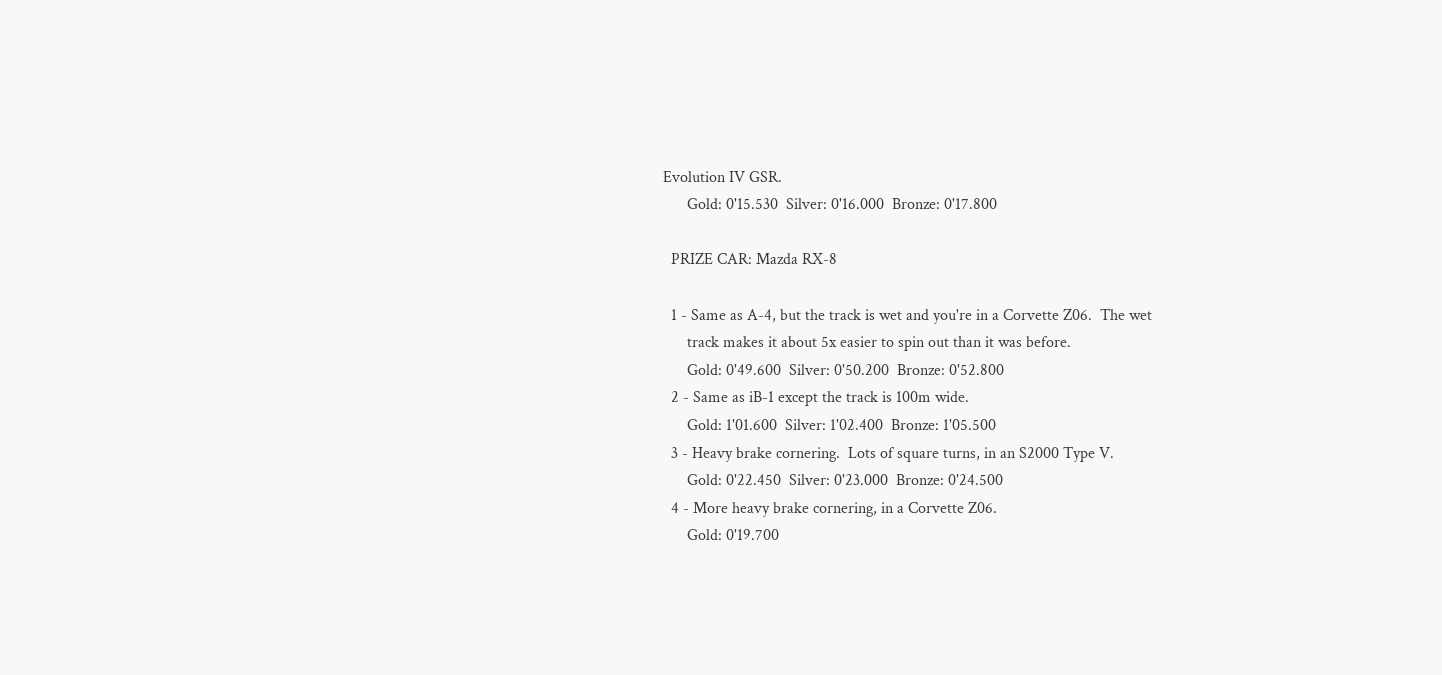Evolution IV GSR.
      Gold: 0'15.530  Silver: 0'16.000  Bronze: 0'17.800

  PRIZE CAR: Mazda RX-8

  1 - Same as A-4, but the track is wet and you're in a Corvette Z06.  The wet
      track makes it about 5x easier to spin out than it was before.
      Gold: 0'49.600  Silver: 0'50.200  Bronze: 0'52.800
  2 - Same as iB-1 except the track is 100m wide.
      Gold: 1'01.600  Silver: 1'02.400  Bronze: 1'05.500
  3 - Heavy brake cornering.  Lots of square turns, in an S2000 Type V.
      Gold: 0'22.450  Silver: 0'23.000  Bronze: 0'24.500
  4 - More heavy brake cornering, in a Corvette Z06.
      Gold: 0'19.700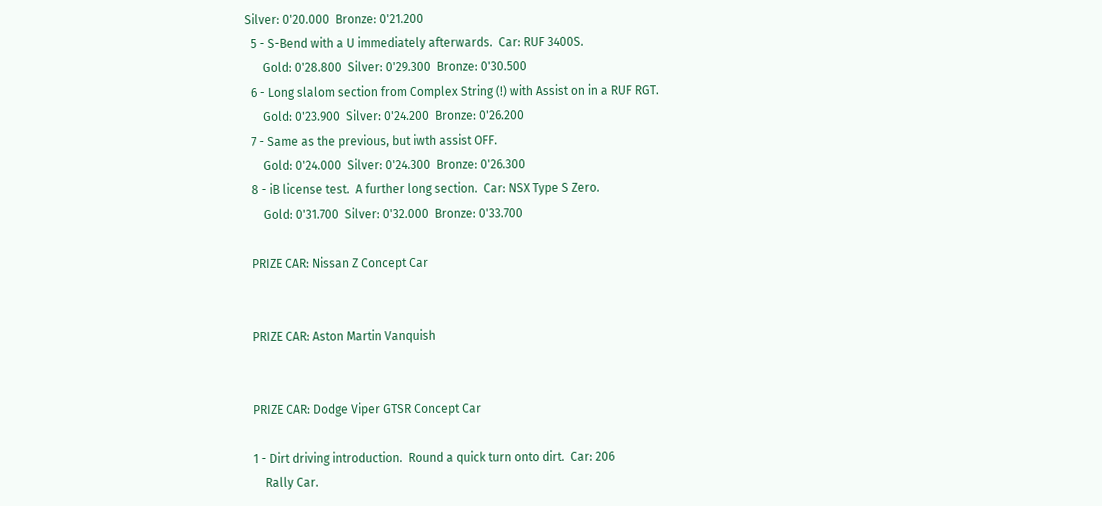Silver: 0'20.000  Bronze: 0'21.200
  5 - S-Bend with a U immediately afterwards.  Car: RUF 3400S.
      Gold: 0'28.800  Silver: 0'29.300  Bronze: 0'30.500
  6 - Long slalom section from Complex String (!) with Assist on in a RUF RGT.
      Gold: 0'23.900  Silver: 0'24.200  Bronze: 0'26.200
  7 - Same as the previous, but iwth assist OFF.
      Gold: 0'24.000  Silver: 0'24.300  Bronze: 0'26.300
  8 - iB license test.  A further long section.  Car: NSX Type S Zero.
      Gold: 0'31.700  Silver: 0'32.000  Bronze: 0'33.700

  PRIZE CAR: Nissan Z Concept Car


  PRIZE CAR: Aston Martin Vanquish


  PRIZE CAR: Dodge Viper GTSR Concept Car

  1 - Dirt driving introduction.  Round a quick turn onto dirt.  Car: 206
      Rally Car.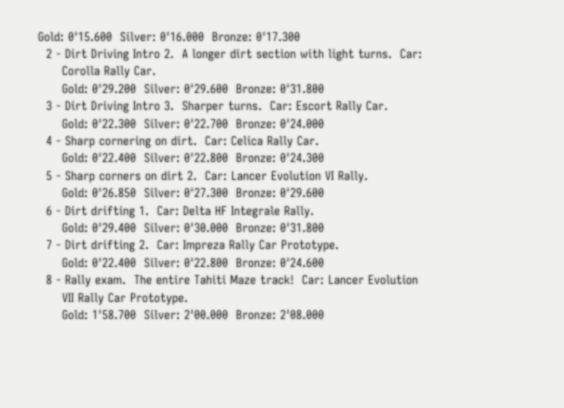Gold: 0'15.600  Silver: 0'16.000  Bronze: 0'17.300
  2 - Dirt Driving Intro 2.  A longer dirt section with light turns.  Car:
      Corolla Rally Car.
      Gold: 0'29.200  Silver: 0'29.600  Bronze: 0'31.800
  3 - Dirt Driving Intro 3.  Sharper turns.  Car: Escort Rally Car.
      Gold: 0'22.300  Silver: 0'22.700  Bronze: 0'24.000
  4 - Sharp cornering on dirt.  Car: Celica Rally Car.
      Gold: 0'22.400  Silver: 0'22.800  Bronze: 0'24.300
  5 - Sharp corners on dirt 2.  Car: Lancer Evolution VI Rally.
      Gold: 0'26.850  Silver: 0'27.300  Bronze: 0'29.600
  6 - Dirt drifting 1.  Car: Delta HF Integrale Rally.
      Gold: 0'29.400  Silver: 0'30.000  Bronze: 0'31.800
  7 - Dirt drifting 2.  Car: Impreza Rally Car Prototype.
      Gold: 0'22.400  Silver: 0'22.800  Bronze: 0'24.600
  8 - Rally exam.  The entire Tahiti Maze track!  Car: Lancer Evolution
      VII Rally Car Prototype.
      Gold: 1'58.700  Silver: 2'00.000  Bronze: 2'08.000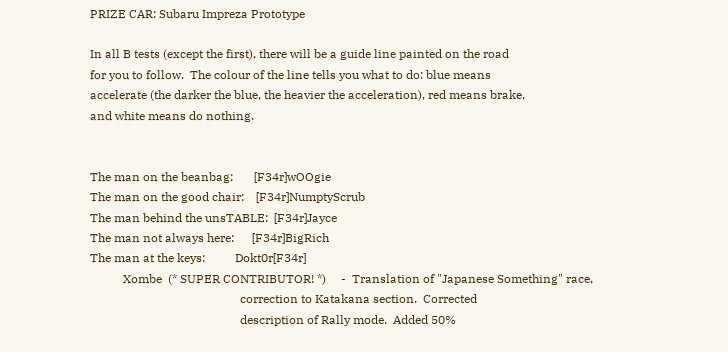PRIZE CAR: Subaru Impreza Prototype

In all B tests (except the first), there will be a guide line painted on the road
for you to follow.  The colour of the line tells you what to do: blue means
accelerate (the darker the blue, the heavier the acceleration), red means brake,
and white means do nothing.


The man on the beanbag:       [F34r]wOOgie
The man on the good chair:    [F34r]NumptyScrub
The man behind the unsTABLE:  [F34r]Jayce
The man not always here:      [F34r]BigRich
The man at the keys:          Dokt0r[F34r]
           Xombe  (* SUPER CONTRIBUTOR! *)     -  Translation of "Japanese Something" race,
                                                  correction to Katakana section.  Corrected
                                                  description of Rally mode.  Added 50%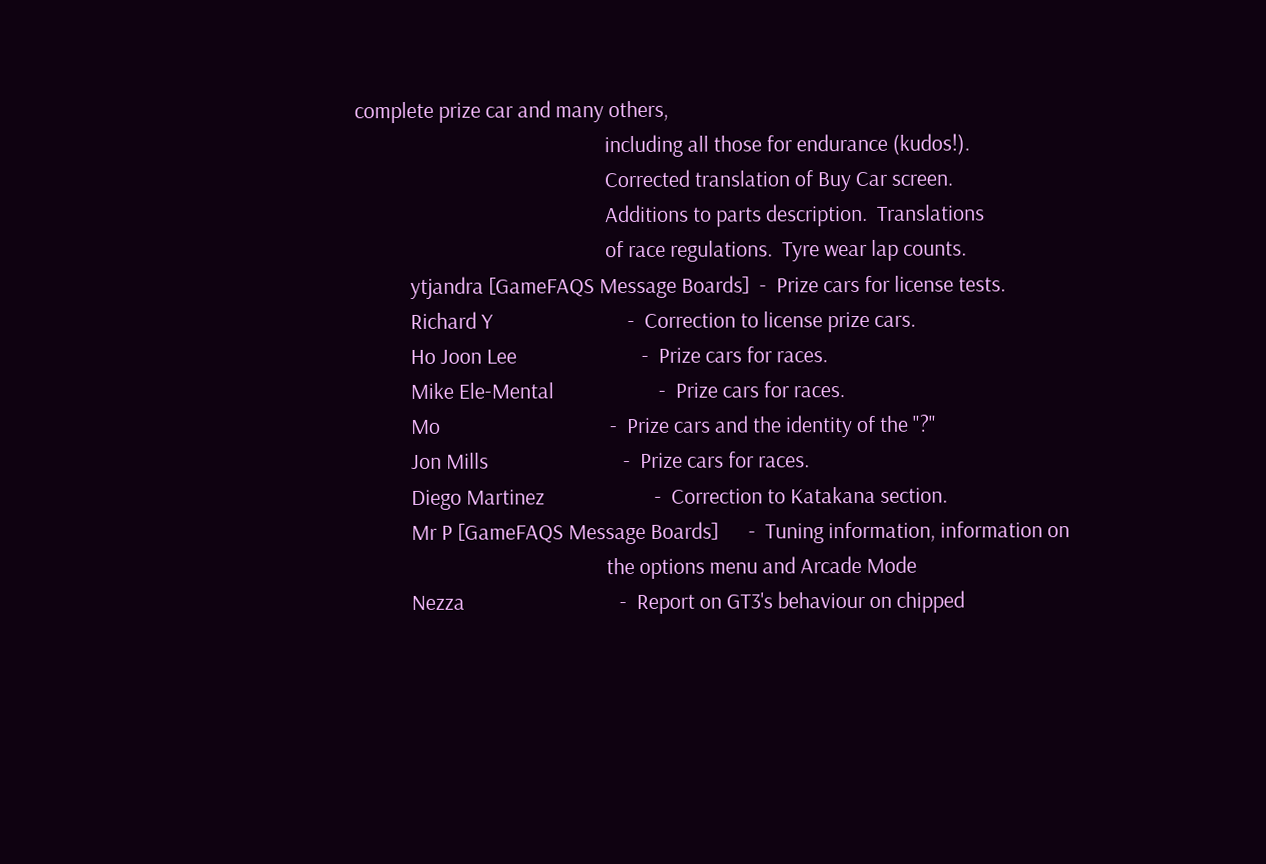complete prize car and many others,
                                                  including all those for endurance (kudos!).
                                                  Corrected translation of Buy Car screen.
                                                  Additions to parts description.  Translations
                                                  of race regulations.  Tyre wear lap counts.
           ytjandra [GameFAQS Message Boards]  -  Prize cars for license tests.
           Richard Y                           -  Correction to license prize cars.
           Ho Joon Lee                         -  Prize cars for races.
           Mike Ele-Mental                     -  Prize cars for races.
           Mo                                  -  Prize cars and the identity of the "?"
           Jon Mills                           -  Prize cars for races.
           Diego Martinez                      -  Correction to Katakana section.
           Mr P [GameFAQS Message Boards]      -  Tuning information, information on
                                                  the options menu and Arcade Mode
           Nezza                               -  Report on GT3's behaviour on chipped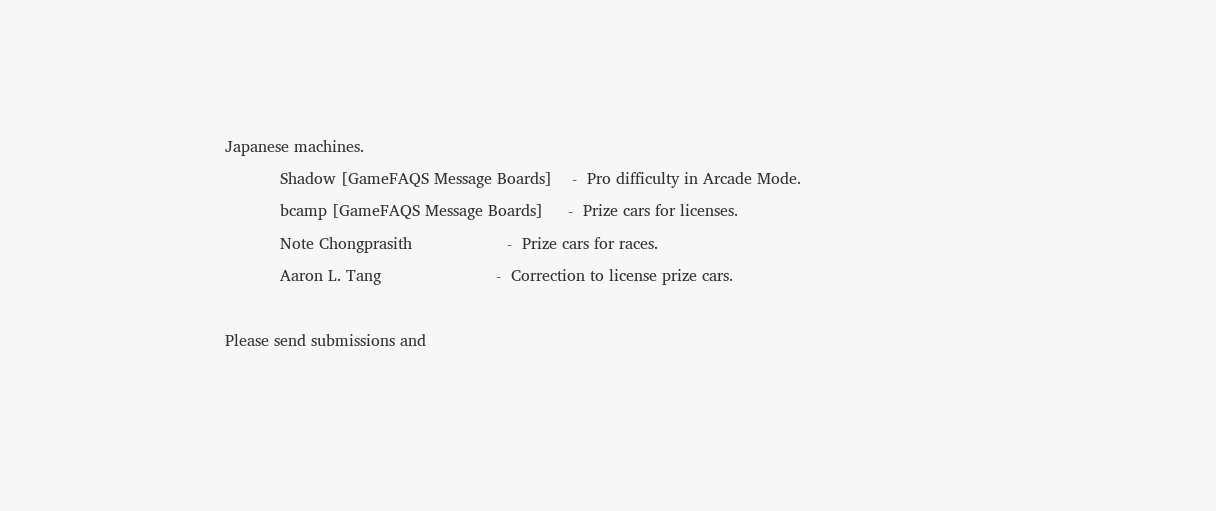Japanese machines.
           Shadow [GameFAQS Message Boards]    -  Pro difficulty in Arcade Mode.
           bcamp [GameFAQS Message Boards]     -  Prize cars for licenses.
           Note Chongprasith                   -  Prize cars for races.
           Aaron L. Tang                       -  Correction to license prize cars.

Please send submissions and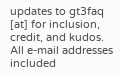updates to gt3faq [at] for inclusion,
credit, and kudos.  All e-mail addresses included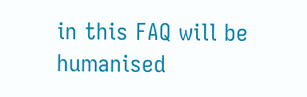in this FAQ will be humanised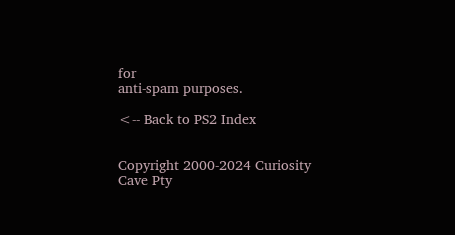for
anti-spam purposes.

<-- Back to PS2 Index


Copyright 2000-2024 Curiosity Cave Pty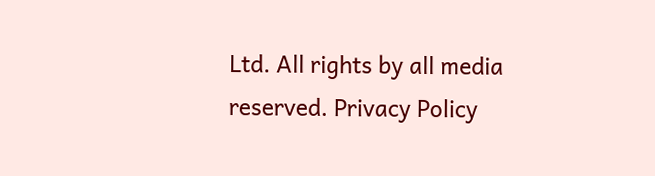Ltd. All rights by all media reserved. Privacy Policy